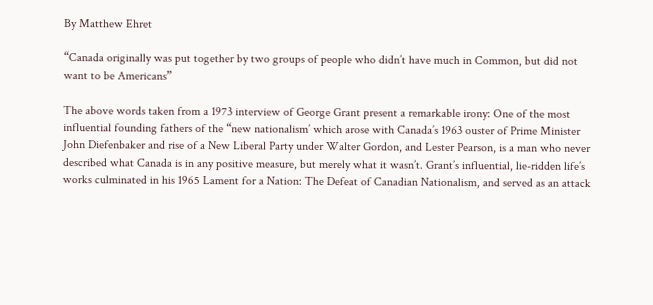By Matthew Ehret

“Canada originally was put together by two groups of people who didn’t have much in Common, but did not want to be Americans”

The above words taken from a 1973 interview of George Grant present a remarkable irony: One of the most influential founding fathers of the “new nationalism’ which arose with Canada’s 1963 ouster of Prime Minister John Diefenbaker and rise of a New Liberal Party under Walter Gordon, and Lester Pearson, is a man who never described what Canada is in any positive measure, but merely what it wasn’t. Grant’s influential, lie-ridden life’s works culminated in his 1965 Lament for a Nation: The Defeat of Canadian Nationalism, and served as an attack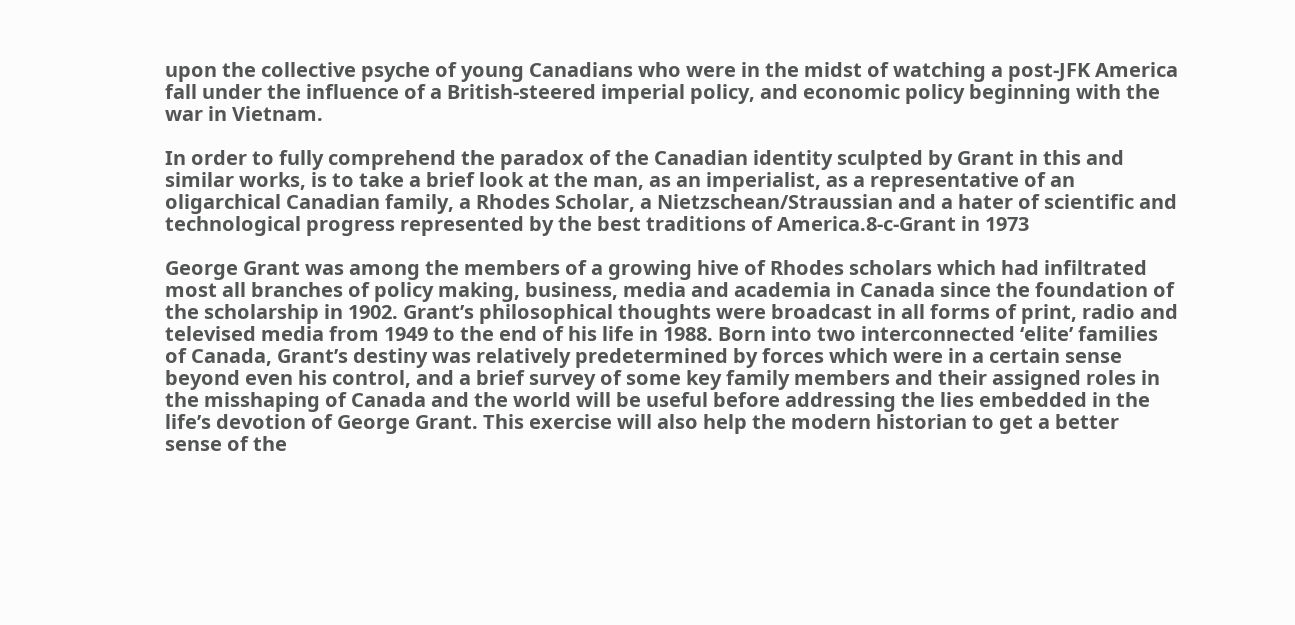upon the collective psyche of young Canadians who were in the midst of watching a post-JFK America fall under the influence of a British-steered imperial policy, and economic policy beginning with the war in Vietnam.

In order to fully comprehend the paradox of the Canadian identity sculpted by Grant in this and similar works, is to take a brief look at the man, as an imperialist, as a representative of an oligarchical Canadian family, a Rhodes Scholar, a Nietzschean/Straussian and a hater of scientific and technological progress represented by the best traditions of America.8-c-Grant in 1973

George Grant was among the members of a growing hive of Rhodes scholars which had infiltrated most all branches of policy making, business, media and academia in Canada since the foundation of the scholarship in 1902. Grant’s philosophical thoughts were broadcast in all forms of print, radio and televised media from 1949 to the end of his life in 1988. Born into two interconnected ‘elite’ families of Canada, Grant’s destiny was relatively predetermined by forces which were in a certain sense beyond even his control, and a brief survey of some key family members and their assigned roles in the misshaping of Canada and the world will be useful before addressing the lies embedded in the life’s devotion of George Grant. This exercise will also help the modern historian to get a better sense of the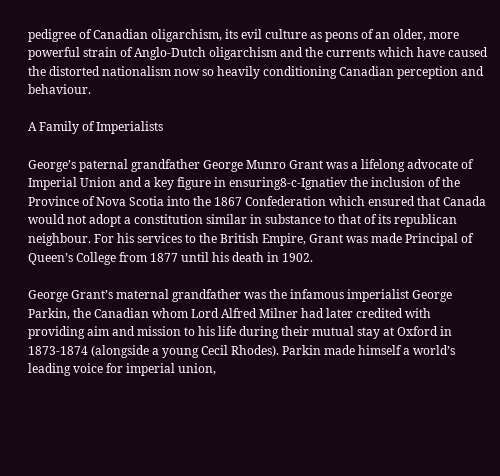pedigree of Canadian oligarchism, its evil culture as peons of an older, more powerful strain of Anglo-Dutch oligarchism and the currents which have caused the distorted nationalism now so heavily conditioning Canadian perception and behaviour.

A Family of Imperialists

George’s paternal grandfather George Munro Grant was a lifelong advocate of Imperial Union and a key figure in ensuring8-c-Ignatiev the inclusion of the Province of Nova Scotia into the 1867 Confederation which ensured that Canada would not adopt a constitution similar in substance to that of its republican neighbour. For his services to the British Empire, Grant was made Principal of Queen’s College from 1877 until his death in 1902.

George Grant’s maternal grandfather was the infamous imperialist George Parkin, the Canadian whom Lord Alfred Milner had later credited with providing aim and mission to his life during their mutual stay at Oxford in 1873-1874 (alongside a young Cecil Rhodes). Parkin made himself a world’s leading voice for imperial union,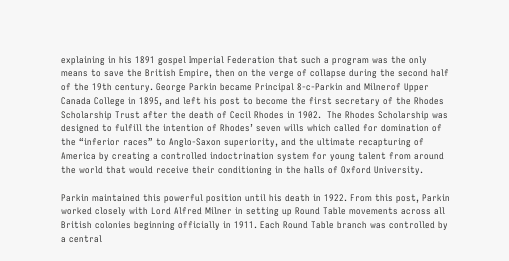explaining in his 1891 gospel Imperial Federation that such a program was the only means to save the British Empire, then on the verge of collapse during the second half of the 19th century. George Parkin became Principal 8-c-Parkin and Milnerof Upper Canada College in 1895, and left his post to become the first secretary of the Rhodes Scholarship Trust after the death of Cecil Rhodes in 1902.  The Rhodes Scholarship was designed to fulfill the intention of Rhodes’ seven wills which called for domination of the “inferior races” to Anglo-Saxon superiority, and the ultimate recapturing of America by creating a controlled indoctrination system for young talent from around the world that would receive their conditioning in the halls of Oxford University.

Parkin maintained this powerful position until his death in 1922. From this post, Parkin worked closely with Lord Alfred Milner in setting up Round Table movements across all British colonies beginning officially in 1911. Each Round Table branch was controlled by a central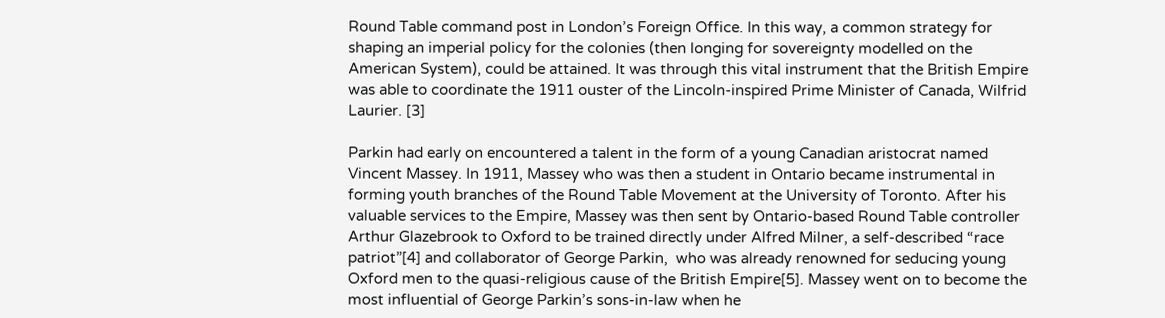Round Table command post in London’s Foreign Office. In this way, a common strategy for shaping an imperial policy for the colonies (then longing for sovereignty modelled on the American System), could be attained. It was through this vital instrument that the British Empire was able to coordinate the 1911 ouster of the Lincoln-inspired Prime Minister of Canada, Wilfrid Laurier. [3]

Parkin had early on encountered a talent in the form of a young Canadian aristocrat named Vincent Massey. In 1911, Massey who was then a student in Ontario became instrumental in forming youth branches of the Round Table Movement at the University of Toronto. After his valuable services to the Empire, Massey was then sent by Ontario-based Round Table controller Arthur Glazebrook to Oxford to be trained directly under Alfred Milner, a self-described “race patriot”[4] and collaborator of George Parkin,  who was already renowned for seducing young Oxford men to the quasi-religious cause of the British Empire[5]. Massey went on to become the most influential of George Parkin’s sons-in-law when he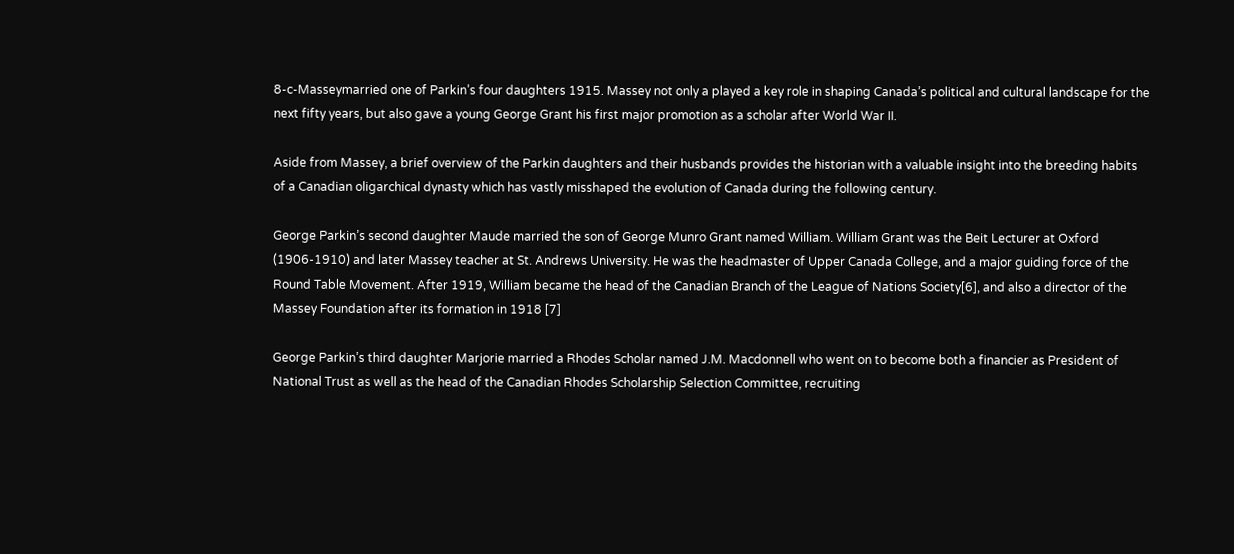8-c-Masseymarried one of Parkin’s four daughters 1915. Massey not only a played a key role in shaping Canada’s political and cultural landscape for the next fifty years, but also gave a young George Grant his first major promotion as a scholar after World War II.

Aside from Massey, a brief overview of the Parkin daughters and their husbands provides the historian with a valuable insight into the breeding habits of a Canadian oligarchical dynasty which has vastly misshaped the evolution of Canada during the following century.

George Parkin’s second daughter Maude married the son of George Munro Grant named William. William Grant was the Beit Lecturer at Oxford (1906-1910) and later Massey teacher at St. Andrews University. He was the headmaster of Upper Canada College, and a major guiding force of the Round Table Movement. After 1919, William became the head of the Canadian Branch of the League of Nations Society[6], and also a director of the Massey Foundation after its formation in 1918 [7]

George Parkin’s third daughter Marjorie married a Rhodes Scholar named J.M. Macdonnell who went on to become both a financier as President of National Trust as well as the head of the Canadian Rhodes Scholarship Selection Committee, recruiting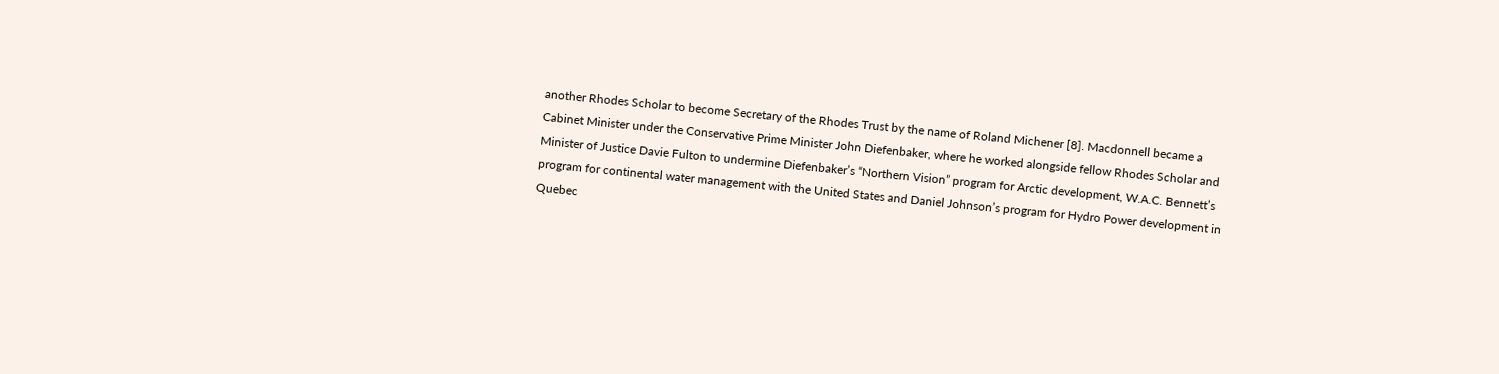another Rhodes Scholar to become Secretary of the Rhodes Trust by the name of Roland Michener [8]. Macdonnell became a Cabinet Minister under the Conservative Prime Minister John Diefenbaker, where he worked alongside fellow Rhodes Scholar and Minister of Justice Davie Fulton to undermine Diefenbaker’s “Northern Vision” program for Arctic development, W.A.C. Bennett’s program for continental water management with the United States and Daniel Johnson’s program for Hydro Power development in Quebec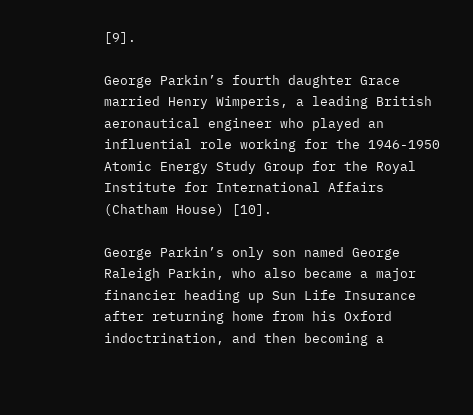[9].

George Parkin’s fourth daughter Grace married Henry Wimperis, a leading British aeronautical engineer who played an influential role working for the 1946-1950 Atomic Energy Study Group for the Royal Institute for International Affairs (Chatham House) [10].

George Parkin’s only son named George Raleigh Parkin, who also became a major financier heading up Sun Life Insurance after returning home from his Oxford indoctrination, and then becoming a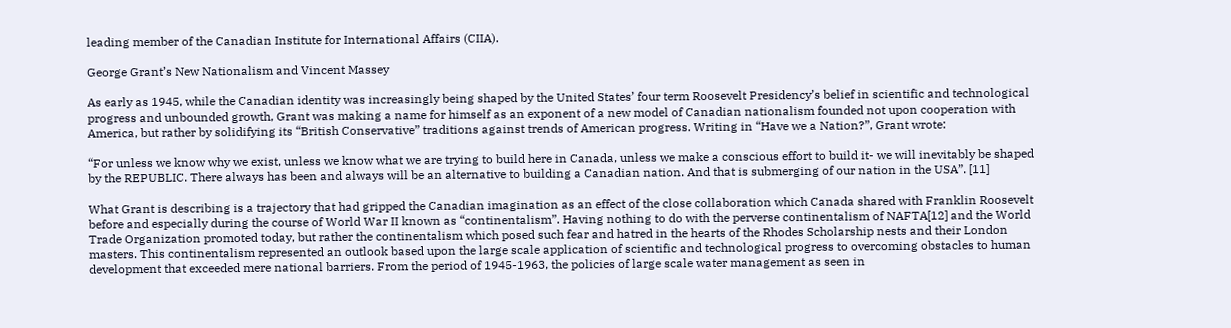leading member of the Canadian Institute for International Affairs (CIIA).

George Grant’s New Nationalism and Vincent Massey

As early as 1945, while the Canadian identity was increasingly being shaped by the United States’ four term Roosevelt Presidency’s belief in scientific and technological progress and unbounded growth, Grant was making a name for himself as an exponent of a new model of Canadian nationalism founded not upon cooperation with America, but rather by solidifying its “British Conservative” traditions against trends of American progress. Writing in “Have we a Nation?”, Grant wrote:

“For unless we know why we exist, unless we know what we are trying to build here in Canada, unless we make a conscious effort to build it- we will inevitably be shaped by the REPUBLIC. There always has been and always will be an alternative to building a Canadian nation. And that is submerging of our nation in the USA”. [11]

What Grant is describing is a trajectory that had gripped the Canadian imagination as an effect of the close collaboration which Canada shared with Franklin Roosevelt before and especially during the course of World War II known as “continentalism”. Having nothing to do with the perverse continentalism of NAFTA[12] and the World Trade Organization promoted today, but rather the continentalism which posed such fear and hatred in the hearts of the Rhodes Scholarship nests and their London masters. This continentalism represented an outlook based upon the large scale application of scientific and technological progress to overcoming obstacles to human development that exceeded mere national barriers. From the period of 1945-1963, the policies of large scale water management as seen in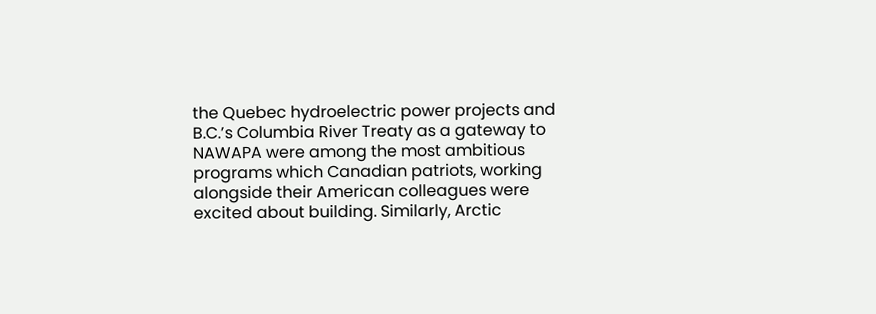the Quebec hydroelectric power projects and B.C.’s Columbia River Treaty as a gateway to NAWAPA were among the most ambitious programs which Canadian patriots, working alongside their American colleagues were excited about building. Similarly, Arctic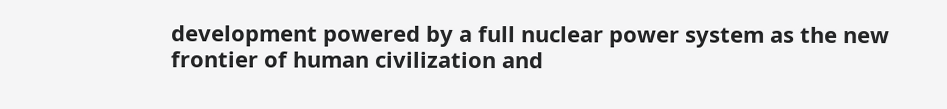development powered by a full nuclear power system as the new frontier of human civilization and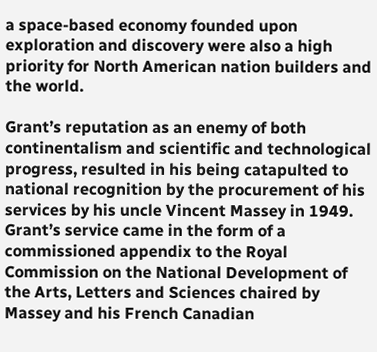a space-based economy founded upon exploration and discovery were also a high priority for North American nation builders and the world.

Grant’s reputation as an enemy of both continentalism and scientific and technological progress, resulted in his being catapulted to national recognition by the procurement of his services by his uncle Vincent Massey in 1949. Grant’s service came in the form of a commissioned appendix to the Royal Commission on the National Development of the Arts, Letters and Sciences chaired by Massey and his French Canadian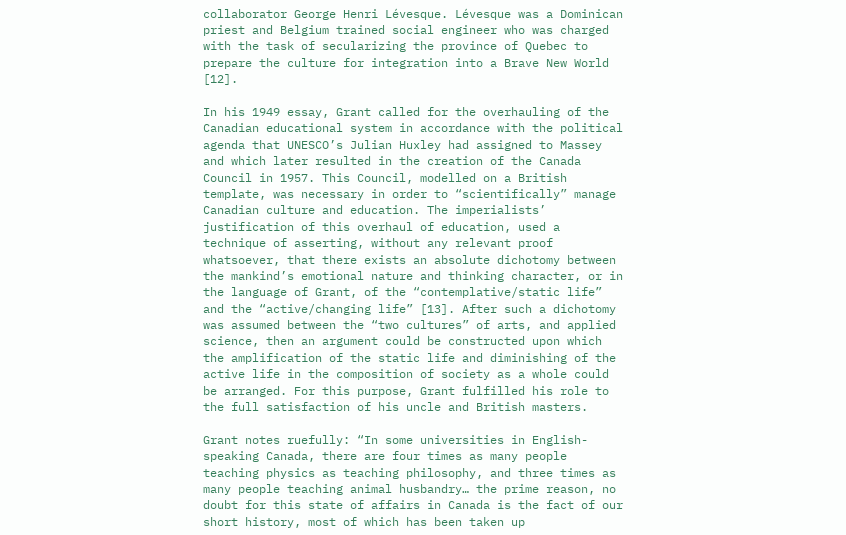collaborator George Henri Lévesque. Lévesque was a Dominican priest and Belgium trained social engineer who was charged with the task of secularizing the province of Quebec to prepare the culture for integration into a Brave New World [12].

In his 1949 essay, Grant called for the overhauling of the Canadian educational system in accordance with the political agenda that UNESCO’s Julian Huxley had assigned to Massey and which later resulted in the creation of the Canada Council in 1957. This Council, modelled on a British template, was necessary in order to “scientifically” manage Canadian culture and education. The imperialists’ justification of this overhaul of education, used a technique of asserting, without any relevant proof whatsoever, that there exists an absolute dichotomy between the mankind’s emotional nature and thinking character, or in the language of Grant, of the “contemplative/static life” and the “active/changing life” [13]. After such a dichotomy was assumed between the “two cultures” of arts, and applied science, then an argument could be constructed upon which the amplification of the static life and diminishing of the active life in the composition of society as a whole could be arranged. For this purpose, Grant fulfilled his role to the full satisfaction of his uncle and British masters.

Grant notes ruefully: “In some universities in English-speaking Canada, there are four times as many people teaching physics as teaching philosophy, and three times as many people teaching animal husbandry… the prime reason, no doubt for this state of affairs in Canada is the fact of our short history, most of which has been taken up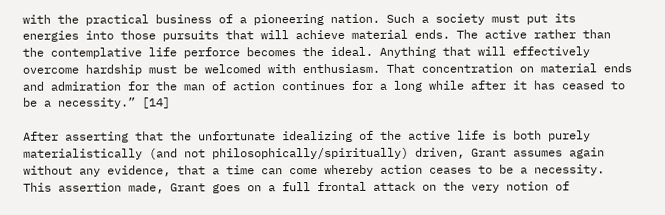with the practical business of a pioneering nation. Such a society must put its energies into those pursuits that will achieve material ends. The active rather than the contemplative life perforce becomes the ideal. Anything that will effectively overcome hardship must be welcomed with enthusiasm. That concentration on material ends and admiration for the man of action continues for a long while after it has ceased to be a necessity.” [14]

After asserting that the unfortunate idealizing of the active life is both purely materialistically (and not philosophically/spiritually) driven, Grant assumes again without any evidence, that a time can come whereby action ceases to be a necessity. This assertion made, Grant goes on a full frontal attack on the very notion of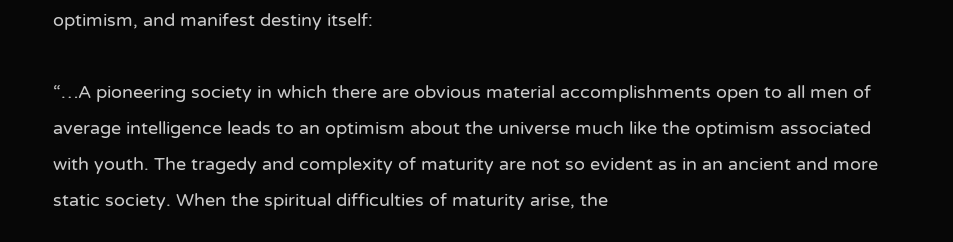optimism, and manifest destiny itself:

“…A pioneering society in which there are obvious material accomplishments open to all men of average intelligence leads to an optimism about the universe much like the optimism associated with youth. The tragedy and complexity of maturity are not so evident as in an ancient and more static society. When the spiritual difficulties of maturity arise, the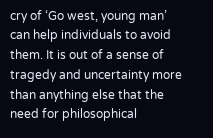cry of ‘Go west, young man’ can help individuals to avoid them. It is out of a sense of tragedy and uncertainty more than anything else that the need for philosophical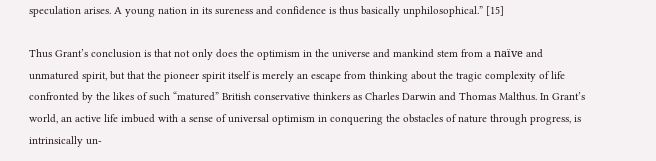speculation arises. A young nation in its sureness and confidence is thus basically unphilosophical.” [15]

Thus Grant’s conclusion is that not only does the optimism in the universe and mankind stem from a naïve and unmatured spirit, but that the pioneer spirit itself is merely an escape from thinking about the tragic complexity of life confronted by the likes of such “matured” British conservative thinkers as Charles Darwin and Thomas Malthus. In Grant’s world, an active life imbued with a sense of universal optimism in conquering the obstacles of nature through progress, is intrinsically un-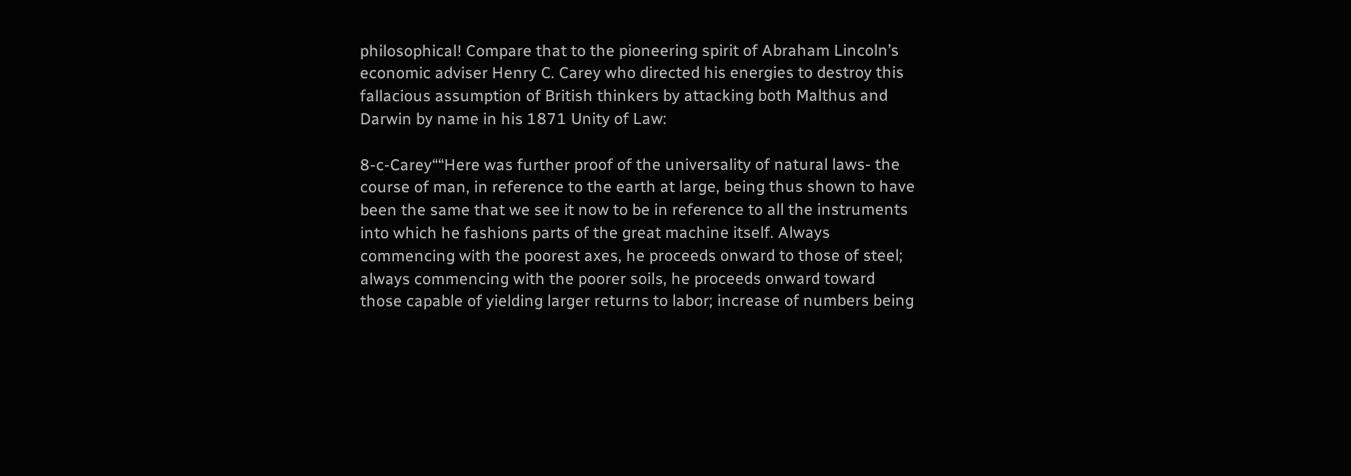philosophical! Compare that to the pioneering spirit of Abraham Lincoln’s economic adviser Henry C. Carey who directed his energies to destroy this fallacious assumption of British thinkers by attacking both Malthus and Darwin by name in his 1871 Unity of Law:

8-c-Carey““Here was further proof of the universality of natural laws- the course of man, in reference to the earth at large, being thus shown to have been the same that we see it now to be in reference to all the instruments into which he fashions parts of the great machine itself. Always commencing with the poorest axes, he proceeds onward to those of steel; always commencing with the poorer soils, he proceeds onward toward those capable of yielding larger returns to labor; increase of numbers being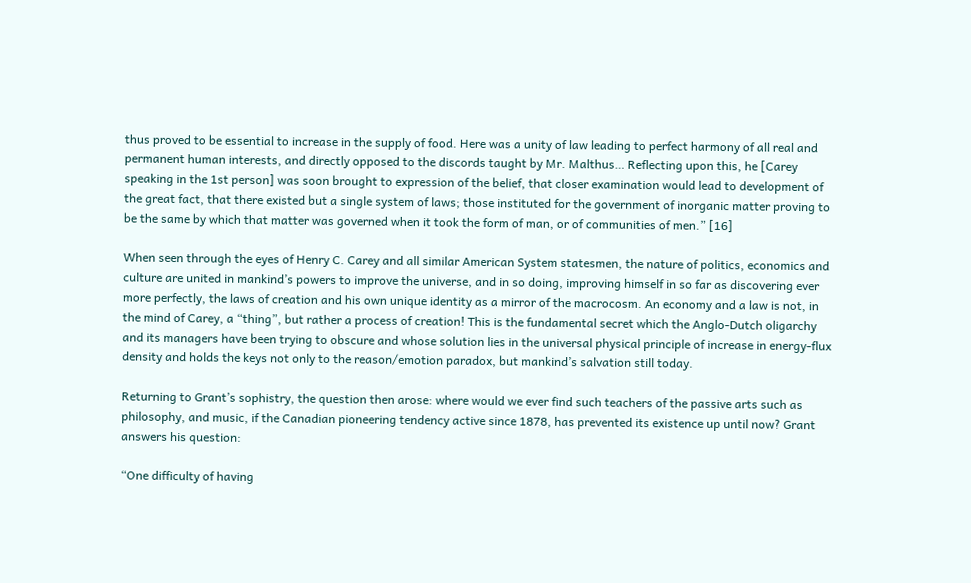thus proved to be essential to increase in the supply of food. Here was a unity of law leading to perfect harmony of all real and permanent human interests, and directly opposed to the discords taught by Mr. Malthus… Reflecting upon this, he [Carey speaking in the 1st person] was soon brought to expression of the belief, that closer examination would lead to development of the great fact, that there existed but a single system of laws; those instituted for the government of inorganic matter proving to be the same by which that matter was governed when it took the form of man, or of communities of men.” [16]

When seen through the eyes of Henry C. Carey and all similar American System statesmen, the nature of politics, economics and culture are united in mankind’s powers to improve the universe, and in so doing, improving himself in so far as discovering ever more perfectly, the laws of creation and his own unique identity as a mirror of the macrocosm. An economy and a law is not, in the mind of Carey, a “thing”, but rather a process of creation! This is the fundamental secret which the Anglo-Dutch oligarchy and its managers have been trying to obscure and whose solution lies in the universal physical principle of increase in energy-flux density and holds the keys not only to the reason/emotion paradox, but mankind’s salvation still today.

Returning to Grant’s sophistry, the question then arose: where would we ever find such teachers of the passive arts such as philosophy, and music, if the Canadian pioneering tendency active since 1878, has prevented its existence up until now? Grant answers his question:

“One difficulty of having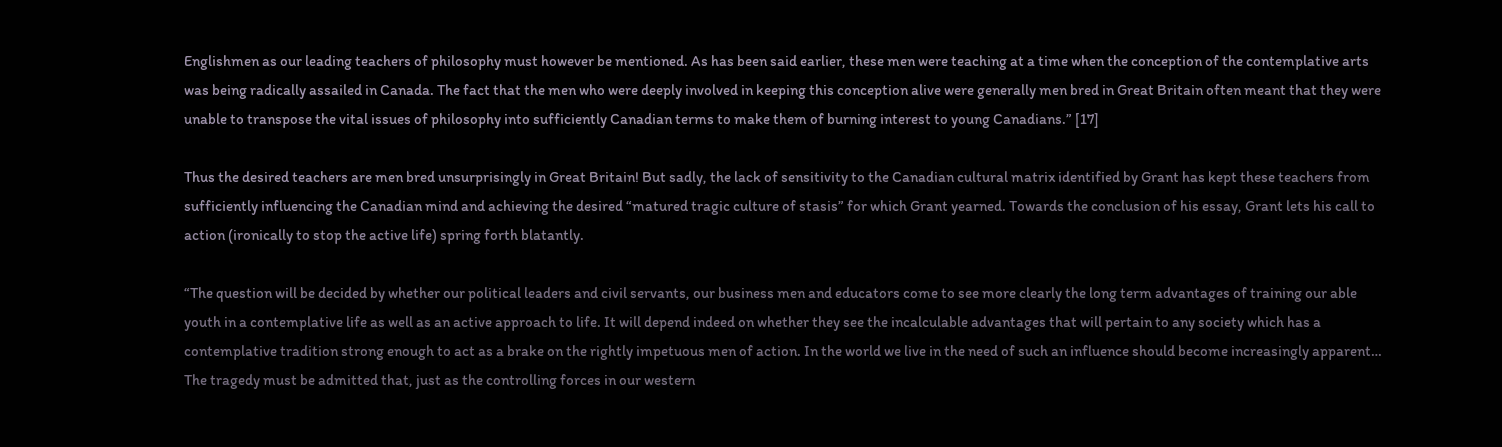Englishmen as our leading teachers of philosophy must however be mentioned. As has been said earlier, these men were teaching at a time when the conception of the contemplative arts was being radically assailed in Canada. The fact that the men who were deeply involved in keeping this conception alive were generally men bred in Great Britain often meant that they were unable to transpose the vital issues of philosophy into sufficiently Canadian terms to make them of burning interest to young Canadians.” [17]

Thus the desired teachers are men bred unsurprisingly in Great Britain! But sadly, the lack of sensitivity to the Canadian cultural matrix identified by Grant has kept these teachers from sufficiently influencing the Canadian mind and achieving the desired “matured tragic culture of stasis” for which Grant yearned. Towards the conclusion of his essay, Grant lets his call to action (ironically to stop the active life) spring forth blatantly.

“The question will be decided by whether our political leaders and civil servants, our business men and educators come to see more clearly the long term advantages of training our able youth in a contemplative life as well as an active approach to life. It will depend indeed on whether they see the incalculable advantages that will pertain to any society which has a contemplative tradition strong enough to act as a brake on the rightly impetuous men of action. In the world we live in the need of such an influence should become increasingly apparent… The tragedy must be admitted that, just as the controlling forces in our western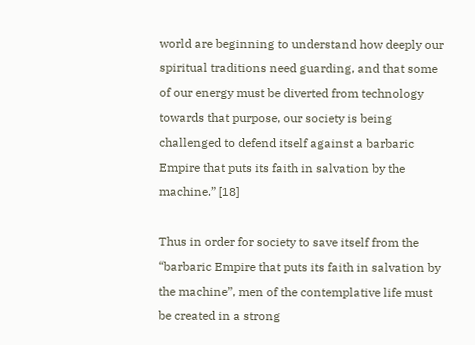world are beginning to understand how deeply our spiritual traditions need guarding, and that some of our energy must be diverted from technology towards that purpose, our society is being challenged to defend itself against a barbaric Empire that puts its faith in salvation by the machine.” [18]

Thus in order for society to save itself from the “barbaric Empire that puts its faith in salvation by the machine”, men of the contemplative life must be created in a strong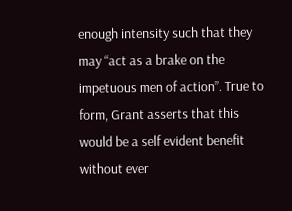enough intensity such that they may “act as a brake on the impetuous men of action”. True to form, Grant asserts that this would be a self evident benefit without ever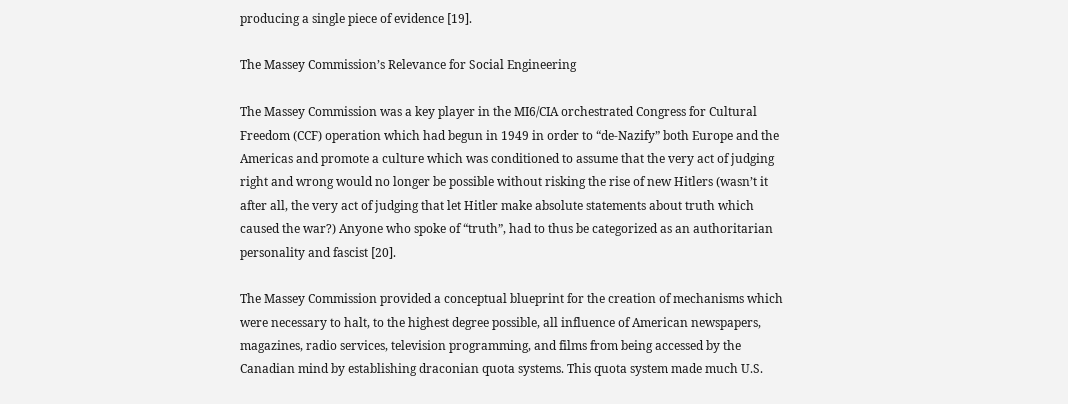producing a single piece of evidence [19].

The Massey Commission’s Relevance for Social Engineering

The Massey Commission was a key player in the MI6/CIA orchestrated Congress for Cultural Freedom (CCF) operation which had begun in 1949 in order to “de-Nazify” both Europe and the Americas and promote a culture which was conditioned to assume that the very act of judging right and wrong would no longer be possible without risking the rise of new Hitlers (wasn’t it after all, the very act of judging that let Hitler make absolute statements about truth which caused the war?) Anyone who spoke of “truth”, had to thus be categorized as an authoritarian personality and fascist [20].

The Massey Commission provided a conceptual blueprint for the creation of mechanisms which were necessary to halt, to the highest degree possible, all influence of American newspapers, magazines, radio services, television programming, and films from being accessed by the Canadian mind by establishing draconian quota systems. This quota system made much U.S.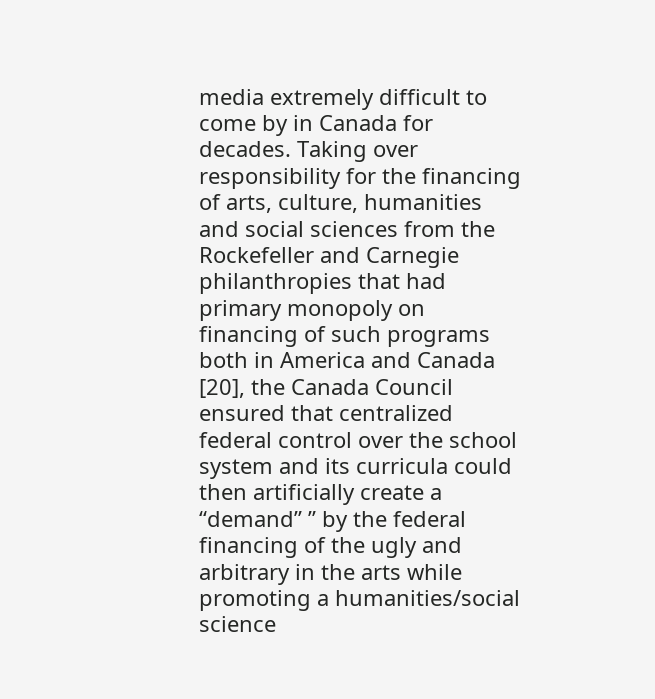media extremely difficult to come by in Canada for decades. Taking over responsibility for the financing of arts, culture, humanities and social sciences from the Rockefeller and Carnegie philanthropies that had primary monopoly on financing of such programs both in America and Canada [20], the Canada Council ensured that centralized federal control over the school system and its curricula could then artificially create a “demand” ” by the federal financing of the ugly and arbitrary in the arts while promoting a humanities/social science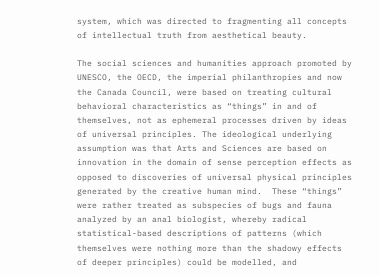system, which was directed to fragmenting all concepts of intellectual truth from aesthetical beauty.

The social sciences and humanities approach promoted by UNESCO, the OECD, the imperial philanthropies and now the Canada Council, were based on treating cultural behavioral characteristics as “things” in and of themselves, not as ephemeral processes driven by ideas of universal principles. The ideological underlying assumption was that Arts and Sciences are based on innovation in the domain of sense perception effects as opposed to discoveries of universal physical principles generated by the creative human mind.  These “things” were rather treated as subspecies of bugs and fauna analyzed by an anal biologist, whereby radical statistical-based descriptions of patterns (which themselves were nothing more than the shadowy effects of deeper principles) could be modelled, and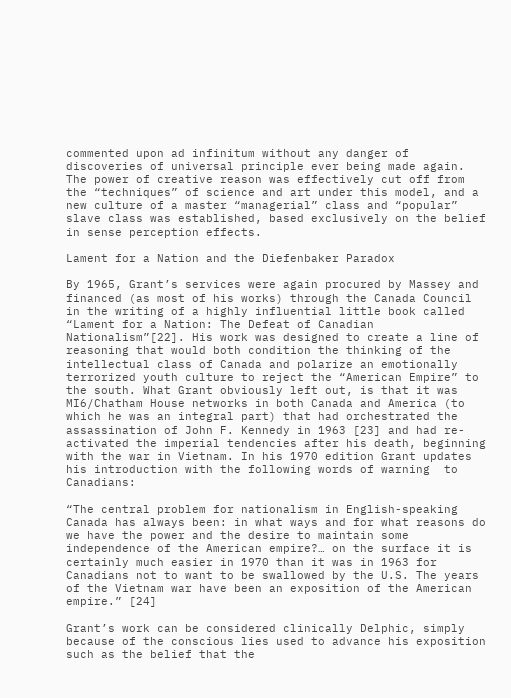commented upon ad infinitum without any danger of discoveries of universal principle ever being made again. The power of creative reason was effectively cut off from the “techniques” of science and art under this model, and a new culture of a master “managerial” class and “popular” slave class was established, based exclusively on the belief in sense perception effects.

Lament for a Nation and the Diefenbaker Paradox

By 1965, Grant’s services were again procured by Massey and financed (as most of his works) through the Canada Council in the writing of a highly influential little book called “Lament for a Nation: The Defeat of Canadian Nationalism”[22]. His work was designed to create a line of reasoning that would both condition the thinking of the intellectual class of Canada and polarize an emotionally terrorized youth culture to reject the “American Empire” to the south. What Grant obviously left out, is that it was MI6/Chatham House networks in both Canada and America (to which he was an integral part) that had orchestrated the assassination of John F. Kennedy in 1963 [23] and had re-activated the imperial tendencies after his death, beginning with the war in Vietnam. In his 1970 edition Grant updates his introduction with the following words of warning  to Canadians:

“The central problem for nationalism in English-speaking Canada has always been: in what ways and for what reasons do we have the power and the desire to maintain some independence of the American empire?… on the surface it is certainly much easier in 1970 than it was in 1963 for Canadians not to want to be swallowed by the U.S. The years of the Vietnam war have been an exposition of the American empire.” [24]

Grant’s work can be considered clinically Delphic, simply because of the conscious lies used to advance his exposition such as the belief that the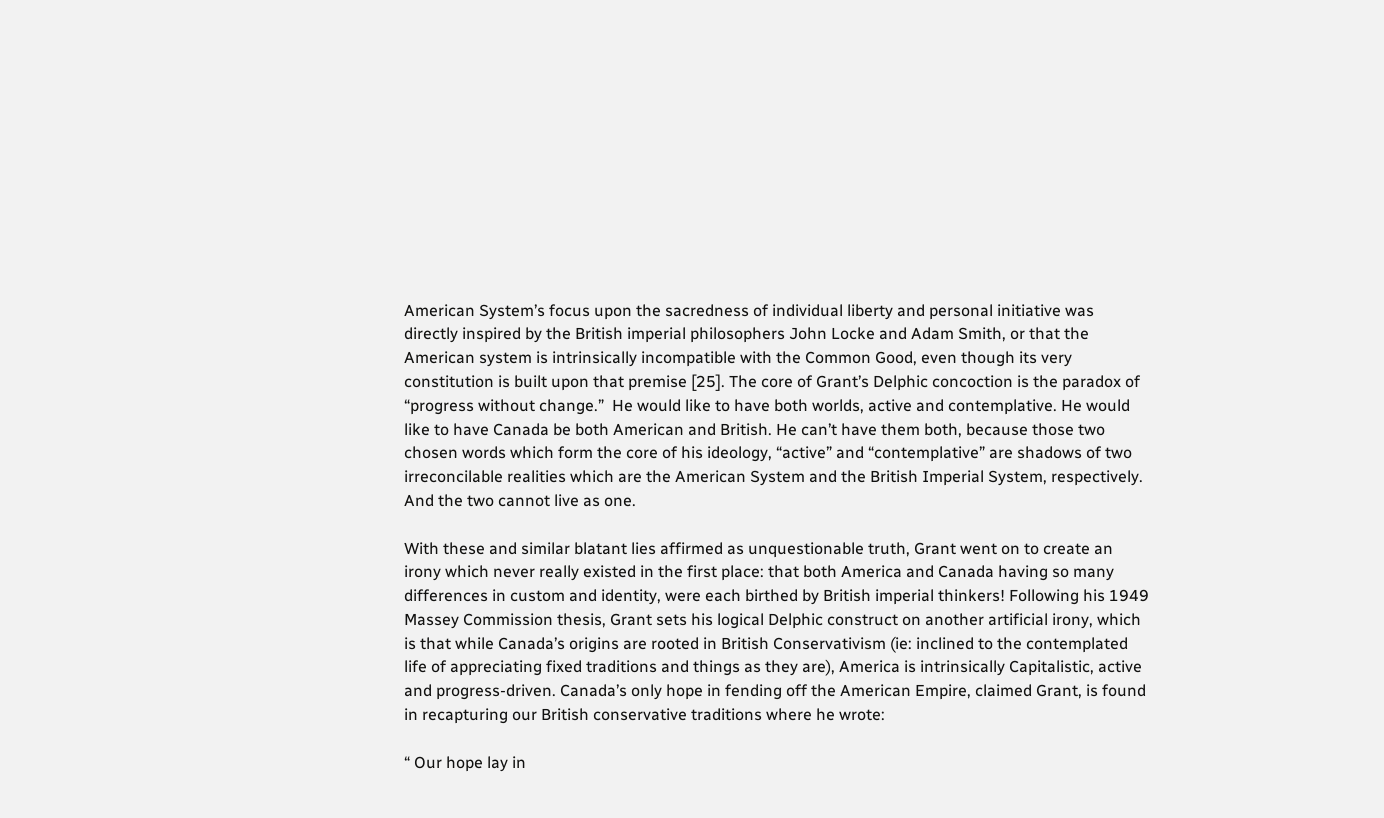American System’s focus upon the sacredness of individual liberty and personal initiative was directly inspired by the British imperial philosophers John Locke and Adam Smith, or that the American system is intrinsically incompatible with the Common Good, even though its very constitution is built upon that premise [25]. The core of Grant’s Delphic concoction is the paradox of “progress without change.”  He would like to have both worlds, active and contemplative. He would like to have Canada be both American and British. He can’t have them both, because those two chosen words which form the core of his ideology, “active” and “contemplative” are shadows of two irreconcilable realities which are the American System and the British Imperial System, respectively. And the two cannot live as one.

With these and similar blatant lies affirmed as unquestionable truth, Grant went on to create an irony which never really existed in the first place: that both America and Canada having so many differences in custom and identity, were each birthed by British imperial thinkers! Following his 1949 Massey Commission thesis, Grant sets his logical Delphic construct on another artificial irony, which is that while Canada’s origins are rooted in British Conservativism (ie: inclined to the contemplated life of appreciating fixed traditions and things as they are), America is intrinsically Capitalistic, active and progress-driven. Canada’s only hope in fending off the American Empire, claimed Grant, is found in recapturing our British conservative traditions where he wrote:

“ Our hope lay in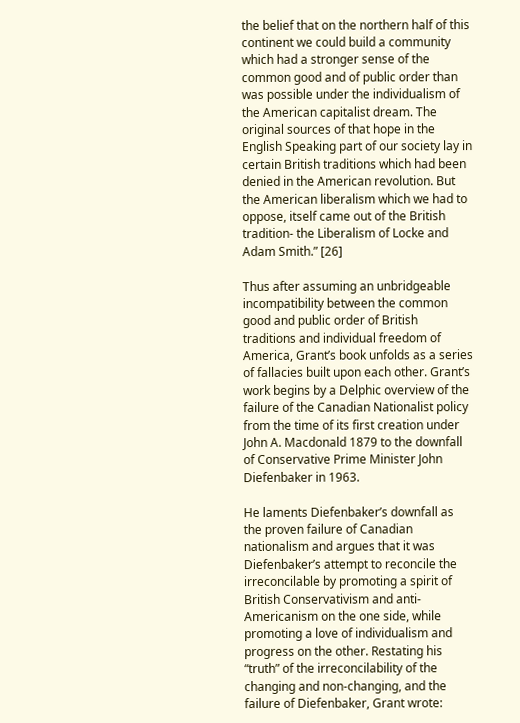the belief that on the northern half of this continent we could build a community which had a stronger sense of the common good and of public order than was possible under the individualism of the American capitalist dream. The original sources of that hope in the English Speaking part of our society lay in certain British traditions which had been denied in the American revolution. But the American liberalism which we had to oppose, itself came out of the British tradition- the Liberalism of Locke and Adam Smith.” [26]

Thus after assuming an unbridgeable incompatibility between the common good and public order of British traditions and individual freedom of America, Grant’s book unfolds as a series of fallacies built upon each other. Grant’s work begins by a Delphic overview of the failure of the Canadian Nationalist policy from the time of its first creation under John A. Macdonald 1879 to the downfall of Conservative Prime Minister John Diefenbaker in 1963.

He laments Diefenbaker’s downfall as the proven failure of Canadian nationalism and argues that it was Diefenbaker’s attempt to reconcile the irreconcilable by promoting a spirit of British Conservativism and anti-Americanism on the one side, while promoting a love of individualism and progress on the other. Restating his “truth” of the irreconcilability of the changing and non-changing, and the failure of Diefenbaker, Grant wrote: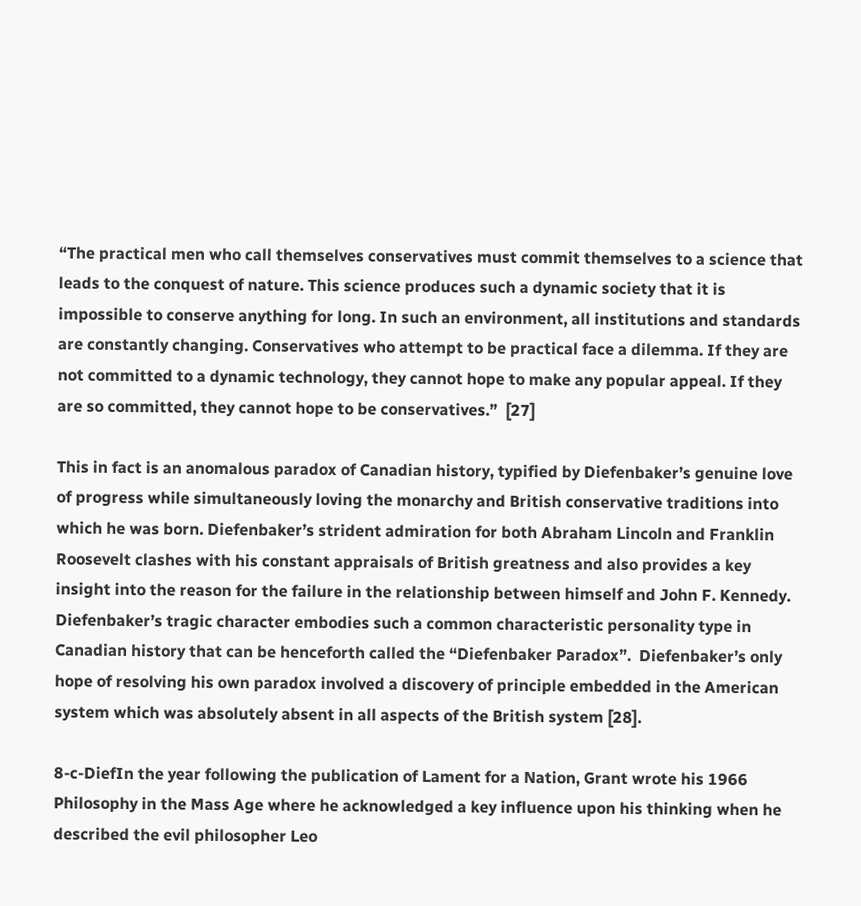“The practical men who call themselves conservatives must commit themselves to a science that leads to the conquest of nature. This science produces such a dynamic society that it is impossible to conserve anything for long. In such an environment, all institutions and standards are constantly changing. Conservatives who attempt to be practical face a dilemma. If they are not committed to a dynamic technology, they cannot hope to make any popular appeal. If they are so committed, they cannot hope to be conservatives.”  [27]

This in fact is an anomalous paradox of Canadian history, typified by Diefenbaker’s genuine love of progress while simultaneously loving the monarchy and British conservative traditions into which he was born. Diefenbaker’s strident admiration for both Abraham Lincoln and Franklin Roosevelt clashes with his constant appraisals of British greatness and also provides a key insight into the reason for the failure in the relationship between himself and John F. Kennedy. Diefenbaker’s tragic character embodies such a common characteristic personality type in Canadian history that can be henceforth called the “Diefenbaker Paradox”.  Diefenbaker’s only hope of resolving his own paradox involved a discovery of principle embedded in the American system which was absolutely absent in all aspects of the British system [28].

8-c-DiefIn the year following the publication of Lament for a Nation, Grant wrote his 1966 Philosophy in the Mass Age where he acknowledged a key influence upon his thinking when he described the evil philosopher Leo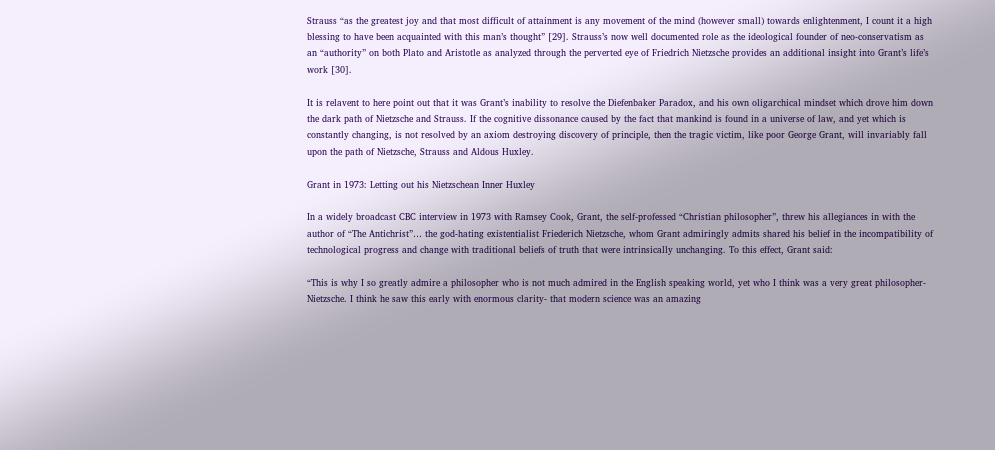Strauss “as the greatest joy and that most difficult of attainment is any movement of the mind (however small) towards enlightenment, I count it a high blessing to have been acquainted with this man’s thought” [29]. Strauss’s now well documented role as the ideological founder of neo-conservatism as an “authority” on both Plato and Aristotle as analyzed through the perverted eye of Friedrich Nietzsche provides an additional insight into Grant’s life’s work [30].

It is relavent to here point out that it was Grant’s inability to resolve the Diefenbaker Paradox, and his own oligarchical mindset which drove him down the dark path of Nietzsche and Strauss. If the cognitive dissonance caused by the fact that mankind is found in a universe of law, and yet which is constantly changing, is not resolved by an axiom destroying discovery of principle, then the tragic victim, like poor George Grant, will invariably fall upon the path of Nietzsche, Strauss and Aldous Huxley.

Grant in 1973: Letting out his Nietzschean Inner Huxley

In a widely broadcast CBC interview in 1973 with Ramsey Cook, Grant, the self-professed “Christian philosopher”, threw his allegiances in with the author of “The Antichrist”… the god-hating existentialist Friederich Nietzsche, whom Grant admiringly admits shared his belief in the incompatibility of technological progress and change with traditional beliefs of truth that were intrinsically unchanging. To this effect, Grant said:

“This is why I so greatly admire a philosopher who is not much admired in the English speaking world, yet who I think was a very great philosopher- Nietzsche. I think he saw this early with enormous clarity- that modern science was an amazing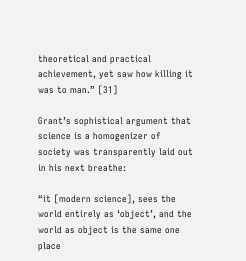theoretical and practical achievement, yet saw how killing it was to man.” [31]

Grant’s sophistical argument that science is a homogenizer of society was transparently laid out in his next breathe:

“it [modern science], sees the world entirely as ‘object’, and the world as object is the same one place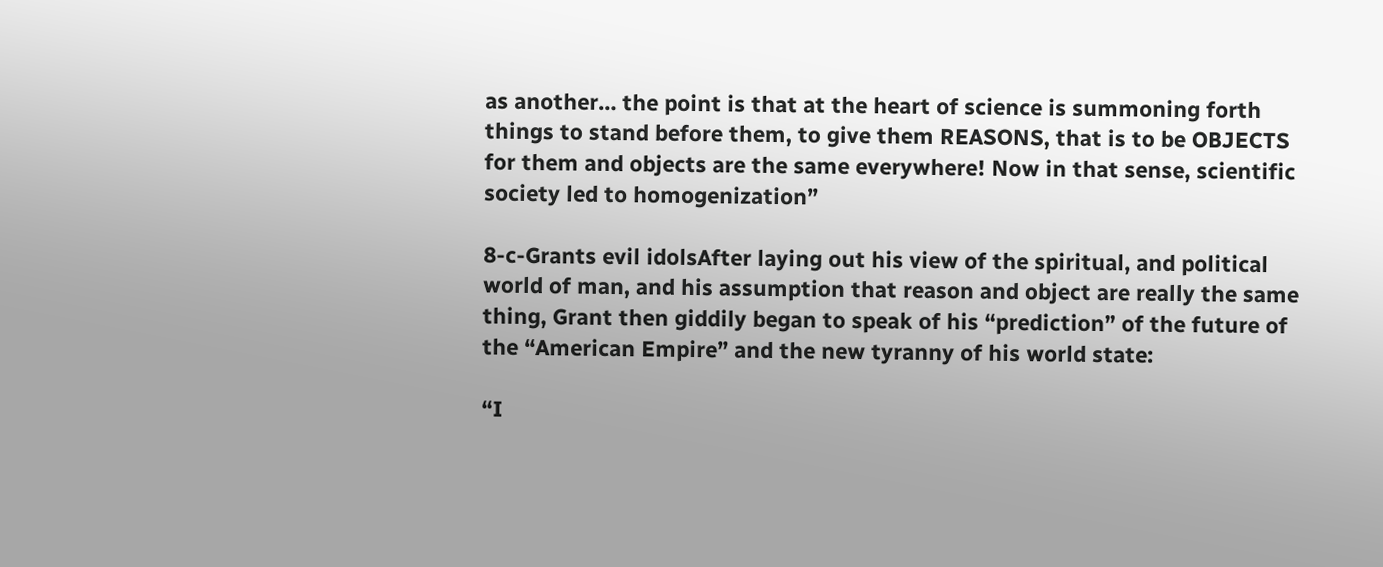as another… the point is that at the heart of science is summoning forth things to stand before them, to give them REASONS, that is to be OBJECTS for them and objects are the same everywhere! Now in that sense, scientific society led to homogenization”

8-c-Grants evil idolsAfter laying out his view of the spiritual, and political world of man, and his assumption that reason and object are really the same thing, Grant then giddily began to speak of his “prediction” of the future of the “American Empire” and the new tyranny of his world state:

“I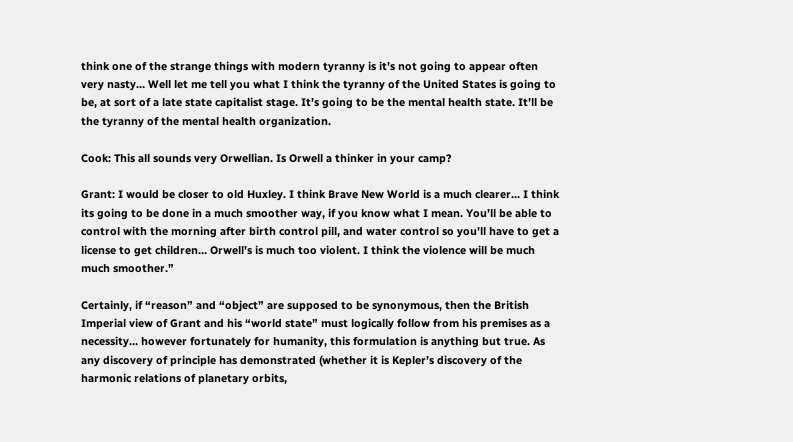think one of the strange things with modern tyranny is it’s not going to appear often very nasty… Well let me tell you what I think the tyranny of the United States is going to be, at sort of a late state capitalist stage. It’s going to be the mental health state. It’ll be the tyranny of the mental health organization.

Cook: This all sounds very Orwellian. Is Orwell a thinker in your camp?

Grant: I would be closer to old Huxley. I think Brave New World is a much clearer… I think its going to be done in a much smoother way, if you know what I mean. You’ll be able to control with the morning after birth control pill, and water control so you’ll have to get a license to get children… Orwell’s is much too violent. I think the violence will be much much smoother.”

Certainly, if “reason” and “object” are supposed to be synonymous, then the British Imperial view of Grant and his “world state” must logically follow from his premises as a necessity… however fortunately for humanity, this formulation is anything but true. As any discovery of principle has demonstrated (whether it is Kepler’s discovery of the harmonic relations of planetary orbits,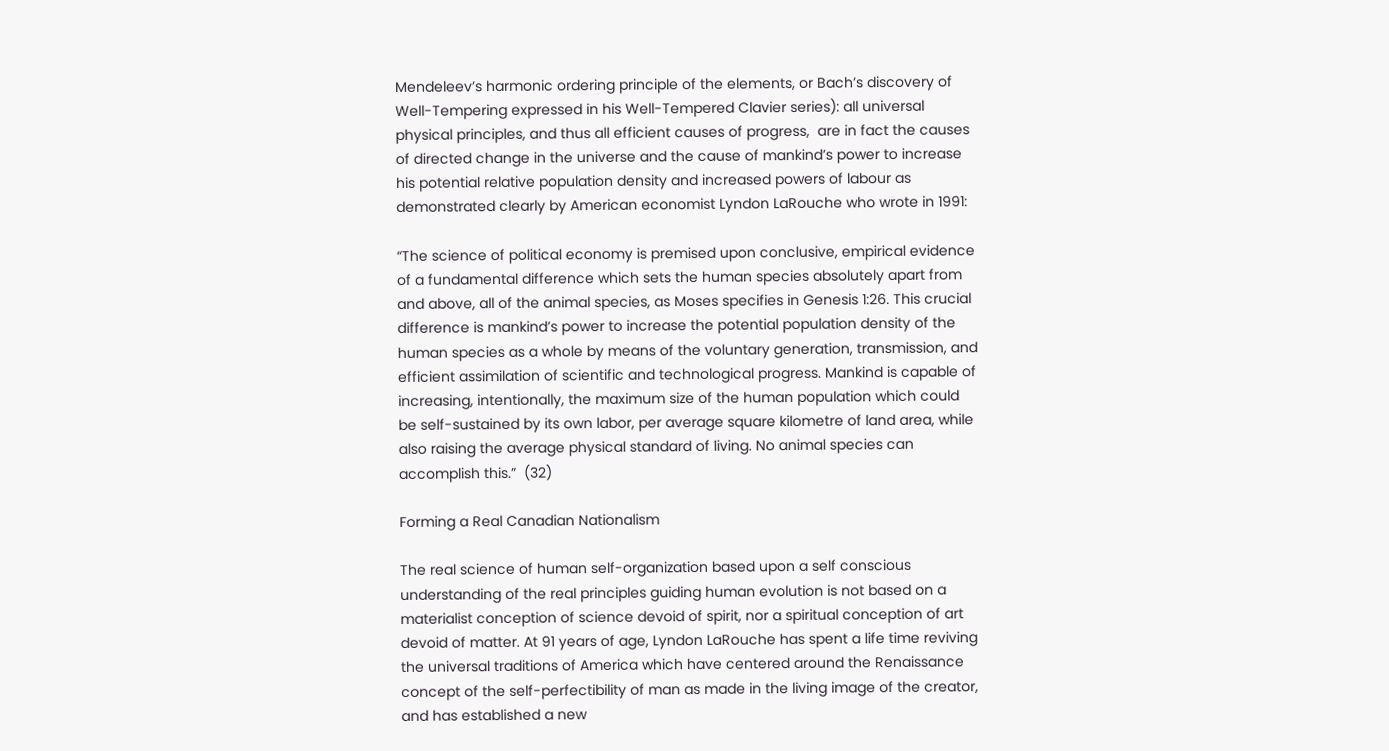Mendeleev’s harmonic ordering principle of the elements, or Bach’s discovery of Well-Tempering expressed in his Well-Tempered Clavier series): all universal physical principles, and thus all efficient causes of progress,  are in fact the causes of directed change in the universe and the cause of mankind’s power to increase his potential relative population density and increased powers of labour as demonstrated clearly by American economist Lyndon LaRouche who wrote in 1991:

“The science of political economy is premised upon conclusive, empirical evidence of a fundamental difference which sets the human species absolutely apart from and above, all of the animal species, as Moses specifies in Genesis 1:26. This crucial difference is mankind’s power to increase the potential population density of the human species as a whole by means of the voluntary generation, transmission, and efficient assimilation of scientific and technological progress. Mankind is capable of increasing, intentionally, the maximum size of the human population which could be self-sustained by its own labor, per average square kilometre of land area, while also raising the average physical standard of living. No animal species can accomplish this.”  (32)

Forming a Real Canadian Nationalism

The real science of human self-organization based upon a self conscious understanding of the real principles guiding human evolution is not based on a materialist conception of science devoid of spirit, nor a spiritual conception of art devoid of matter. At 91 years of age, Lyndon LaRouche has spent a life time reviving the universal traditions of America which have centered around the Renaissance concept of the self-perfectibility of man as made in the living image of the creator, and has established a new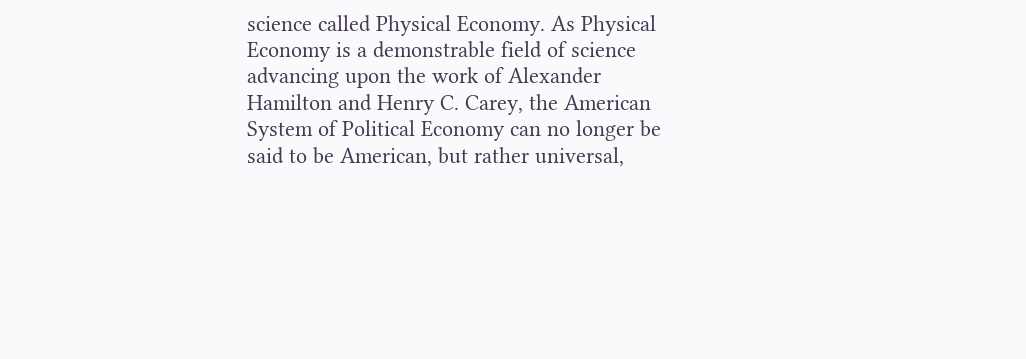science called Physical Economy. As Physical Economy is a demonstrable field of science advancing upon the work of Alexander Hamilton and Henry C. Carey, the American System of Political Economy can no longer be said to be American, but rather universal,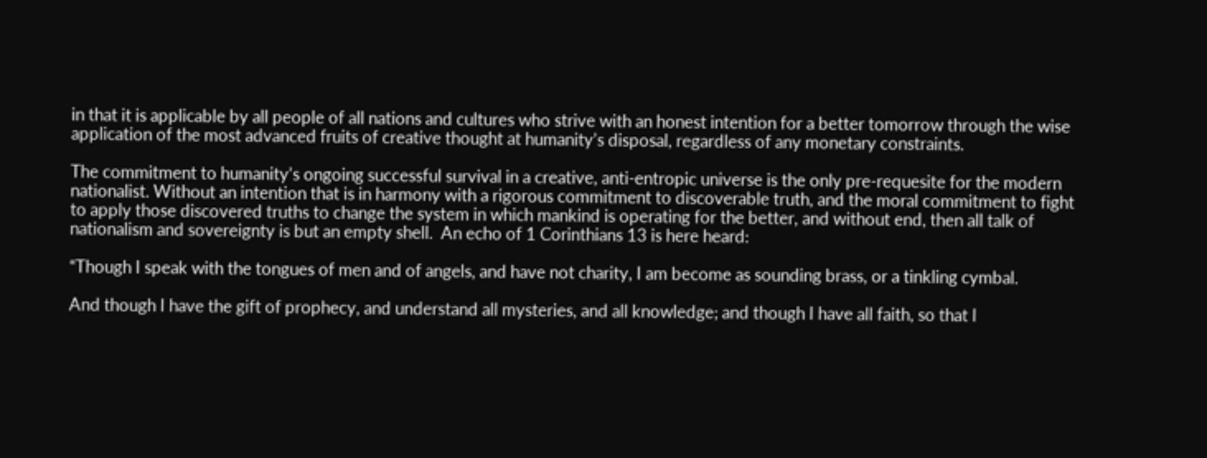in that it is applicable by all people of all nations and cultures who strive with an honest intention for a better tomorrow through the wise application of the most advanced fruits of creative thought at humanity’s disposal, regardless of any monetary constraints.

The commitment to humanity’s ongoing successful survival in a creative, anti-entropic universe is the only pre-requesite for the modern nationalist. Without an intention that is in harmony with a rigorous commitment to discoverable truth, and the moral commitment to fight to apply those discovered truths to change the system in which mankind is operating for the better, and without end, then all talk of nationalism and sovereignty is but an empty shell.  An echo of 1 Corinthians 13 is here heard:

“Though I speak with the tongues of men and of angels, and have not charity, I am become as sounding brass, or a tinkling cymbal.

And though I have the gift of prophecy, and understand all mysteries, and all knowledge; and though I have all faith, so that I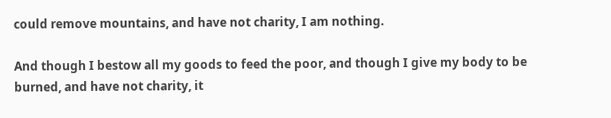could remove mountains, and have not charity, I am nothing.

And though I bestow all my goods to feed the poor, and though I give my body to be burned, and have not charity, it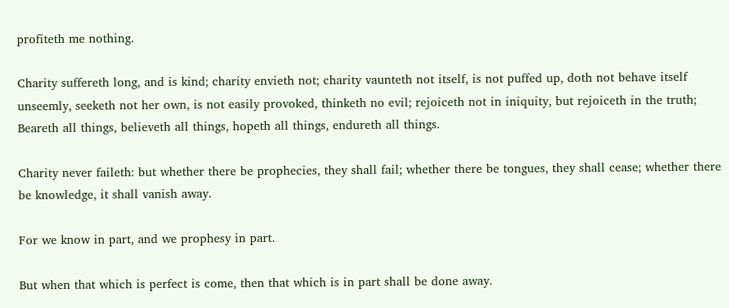profiteth me nothing.

Charity suffereth long, and is kind; charity envieth not; charity vaunteth not itself, is not puffed up, doth not behave itself unseemly, seeketh not her own, is not easily provoked, thinketh no evil; rejoiceth not in iniquity, but rejoiceth in the truth; Beareth all things, believeth all things, hopeth all things, endureth all things.

Charity never faileth: but whether there be prophecies, they shall fail; whether there be tongues, they shall cease; whether there be knowledge, it shall vanish away.

For we know in part, and we prophesy in part.

But when that which is perfect is come, then that which is in part shall be done away.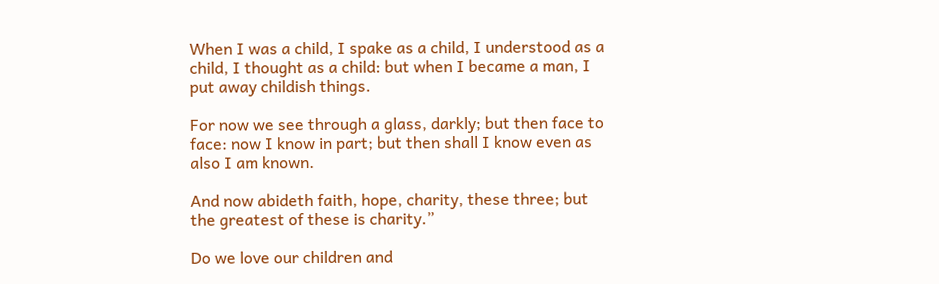When I was a child, I spake as a child, I understood as a child, I thought as a child: but when I became a man, I put away childish things.

For now we see through a glass, darkly; but then face to face: now I know in part; but then shall I know even as also I am known.

And now abideth faith, hope, charity, these three; but the greatest of these is charity.”

Do we love our children and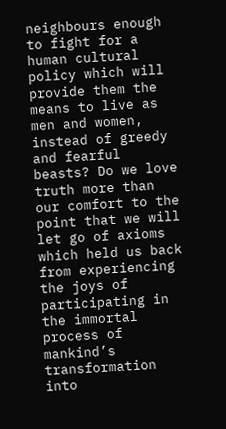neighbours enough to fight for a human cultural policy which will provide them the means to live as men and women, instead of greedy and fearful beasts? Do we love truth more than our comfort to the point that we will let go of axioms which held us back from experiencing the joys of participating in the immortal process of mankind’s transformation into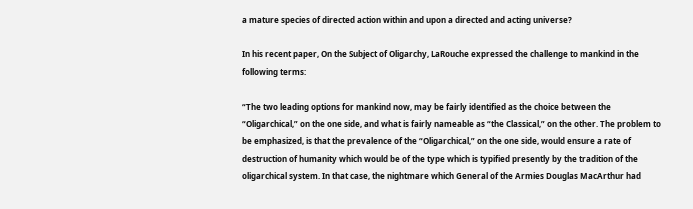a mature species of directed action within and upon a directed and acting universe?

In his recent paper, On the Subject of Oligarchy, LaRouche expressed the challenge to mankind in the following terms:

“The two leading options for mankind now, may be fairly identified as the choice between the “Oligarchical,” on the one side, and what is fairly nameable as “the Classical,” on the other. The problem to be emphasized, is that the prevalence of the “Oligarchical,” on the one side, would ensure a rate of destruction of humanity which would be of the type which is typified presently by the tradition of the oligarchical system. In that case, the nightmare which General of the Armies Douglas MacArthur had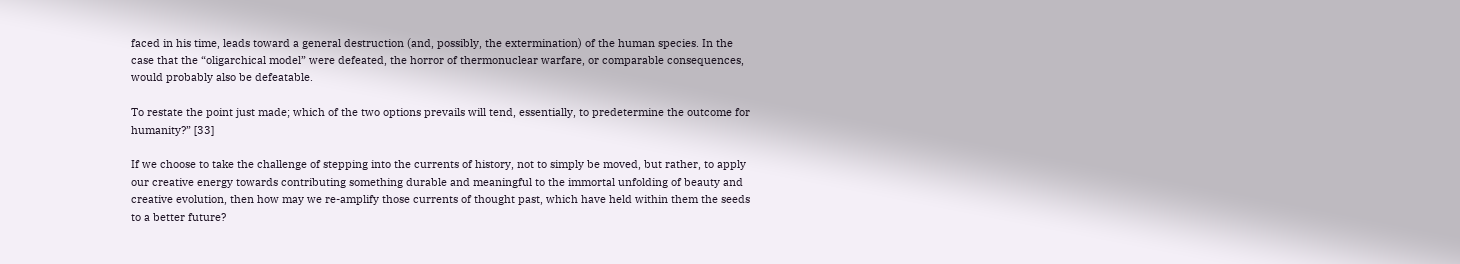faced in his time, leads toward a general destruction (and, possibly, the extermination) of the human species. In the case that the “oligarchical model” were defeated, the horror of thermonuclear warfare, or comparable consequences, would probably also be defeatable.

To restate the point just made; which of the two options prevails will tend, essentially, to predetermine the outcome for humanity?” [33]

If we choose to take the challenge of stepping into the currents of history, not to simply be moved, but rather, to apply our creative energy towards contributing something durable and meaningful to the immortal unfolding of beauty and creative evolution, then how may we re-amplify those currents of thought past, which have held within them the seeds to a better future?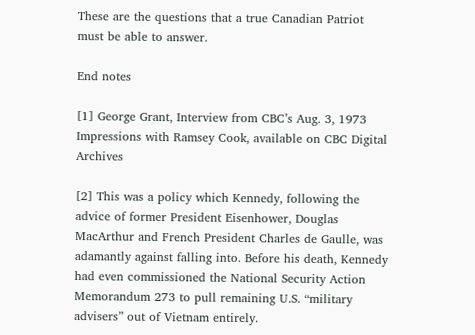These are the questions that a true Canadian Patriot must be able to answer.

End notes

[1] George Grant, Interview from CBC’s Aug. 3, 1973 Impressions with Ramsey Cook, available on CBC Digital Archives

[2] This was a policy which Kennedy, following the advice of former President Eisenhower, Douglas MacArthur and French President Charles de Gaulle, was adamantly against falling into. Before his death, Kennedy had even commissioned the National Security Action Memorandum 273 to pull remaining U.S. “military advisers” out of Vietnam entirely.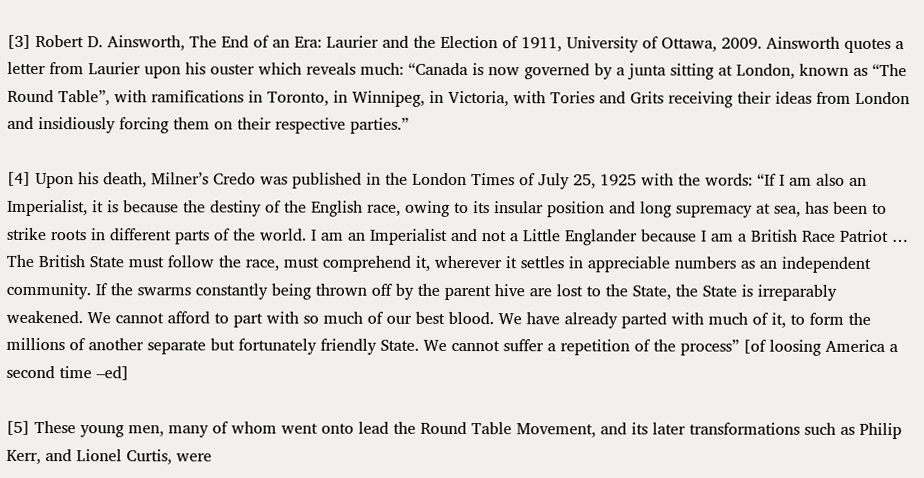[3] Robert D. Ainsworth, The End of an Era: Laurier and the Election of 1911, University of Ottawa, 2009. Ainsworth quotes a letter from Laurier upon his ouster which reveals much: “Canada is now governed by a junta sitting at London, known as “The Round Table”, with ramifications in Toronto, in Winnipeg, in Victoria, with Tories and Grits receiving their ideas from London and insidiously forcing them on their respective parties.”

[4] Upon his death, Milner’s Credo was published in the London Times of July 25, 1925 with the words: “If I am also an Imperialist, it is because the destiny of the English race, owing to its insular position and long supremacy at sea, has been to strike roots in different parts of the world. I am an Imperialist and not a Little Englander because I am a British Race Patriot … The British State must follow the race, must comprehend it, wherever it settles in appreciable numbers as an independent community. If the swarms constantly being thrown off by the parent hive are lost to the State, the State is irreparably weakened. We cannot afford to part with so much of our best blood. We have already parted with much of it, to form the millions of another separate but fortunately friendly State. We cannot suffer a repetition of the process” [of loosing America a second time –ed]

[5] These young men, many of whom went onto lead the Round Table Movement, and its later transformations such as Philip Kerr, and Lionel Curtis, were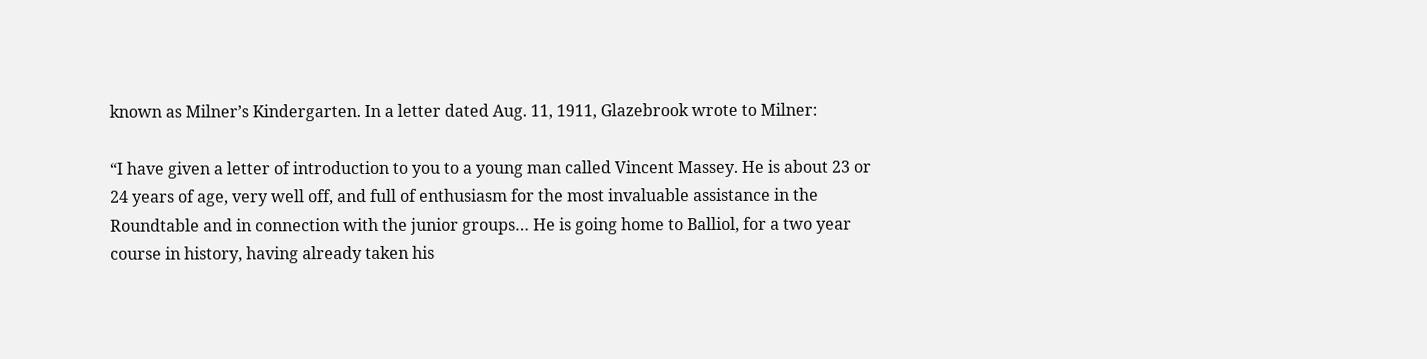known as Milner’s Kindergarten. In a letter dated Aug. 11, 1911, Glazebrook wrote to Milner:

“I have given a letter of introduction to you to a young man called Vincent Massey. He is about 23 or 24 years of age, very well off, and full of enthusiasm for the most invaluable assistance in the Roundtable and in connection with the junior groups… He is going home to Balliol, for a two year course in history, having already taken his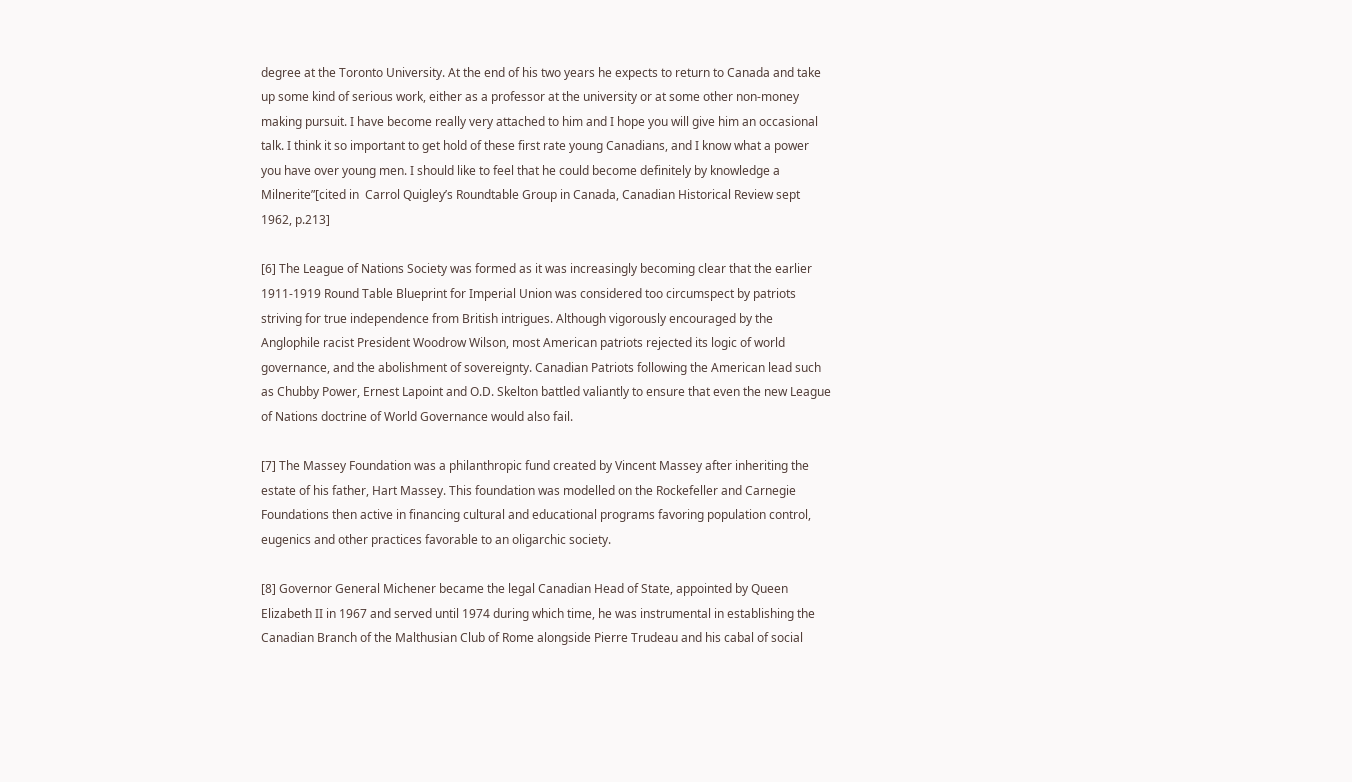degree at the Toronto University. At the end of his two years he expects to return to Canada and take up some kind of serious work, either as a professor at the university or at some other non-money making pursuit. I have become really very attached to him and I hope you will give him an occasional talk. I think it so important to get hold of these first rate young Canadians, and I know what a power you have over young men. I should like to feel that he could become definitely by knowledge a Milnerite”[cited in  Carrol Quigley’s Roundtable Group in Canada, Canadian Historical Review sept 1962, p.213]

[6] The League of Nations Society was formed as it was increasingly becoming clear that the earlier 1911-1919 Round Table Blueprint for Imperial Union was considered too circumspect by patriots striving for true independence from British intrigues. Although vigorously encouraged by the Anglophile racist President Woodrow Wilson, most American patriots rejected its logic of world governance, and the abolishment of sovereignty. Canadian Patriots following the American lead such as Chubby Power, Ernest Lapoint and O.D. Skelton battled valiantly to ensure that even the new League of Nations doctrine of World Governance would also fail.

[7] The Massey Foundation was a philanthropic fund created by Vincent Massey after inheriting the estate of his father, Hart Massey. This foundation was modelled on the Rockefeller and Carnegie Foundations then active in financing cultural and educational programs favoring population control, eugenics and other practices favorable to an oligarchic society.

[8] Governor General Michener became the legal Canadian Head of State, appointed by Queen Elizabeth II in 1967 and served until 1974 during which time, he was instrumental in establishing the Canadian Branch of the Malthusian Club of Rome alongside Pierre Trudeau and his cabal of social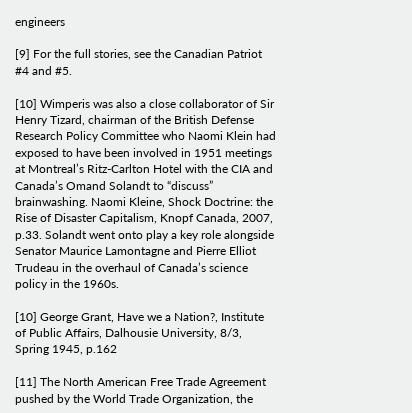engineers

[9] For the full stories, see the Canadian Patriot #4 and #5.

[10] Wimperis was also a close collaborator of Sir Henry Tizard, chairman of the British Defense Research Policy Committee who Naomi Klein had exposed to have been involved in 1951 meetings at Montreal’s Ritz-Carlton Hotel with the CIA and Canada’s Omand Solandt to “discuss” brainwashing. Naomi Kleine, Shock Doctrine: the Rise of Disaster Capitalism, Knopf Canada, 2007, p.33. Solandt went onto play a key role alongside Senator Maurice Lamontagne and Pierre Elliot Trudeau in the overhaul of Canada’s science policy in the 1960s.

[10] George Grant, Have we a Nation?, Institute of Public Affairs, Dalhousie University, 8/3, Spring 1945, p.162

[11] The North American Free Trade Agreement pushed by the World Trade Organization, the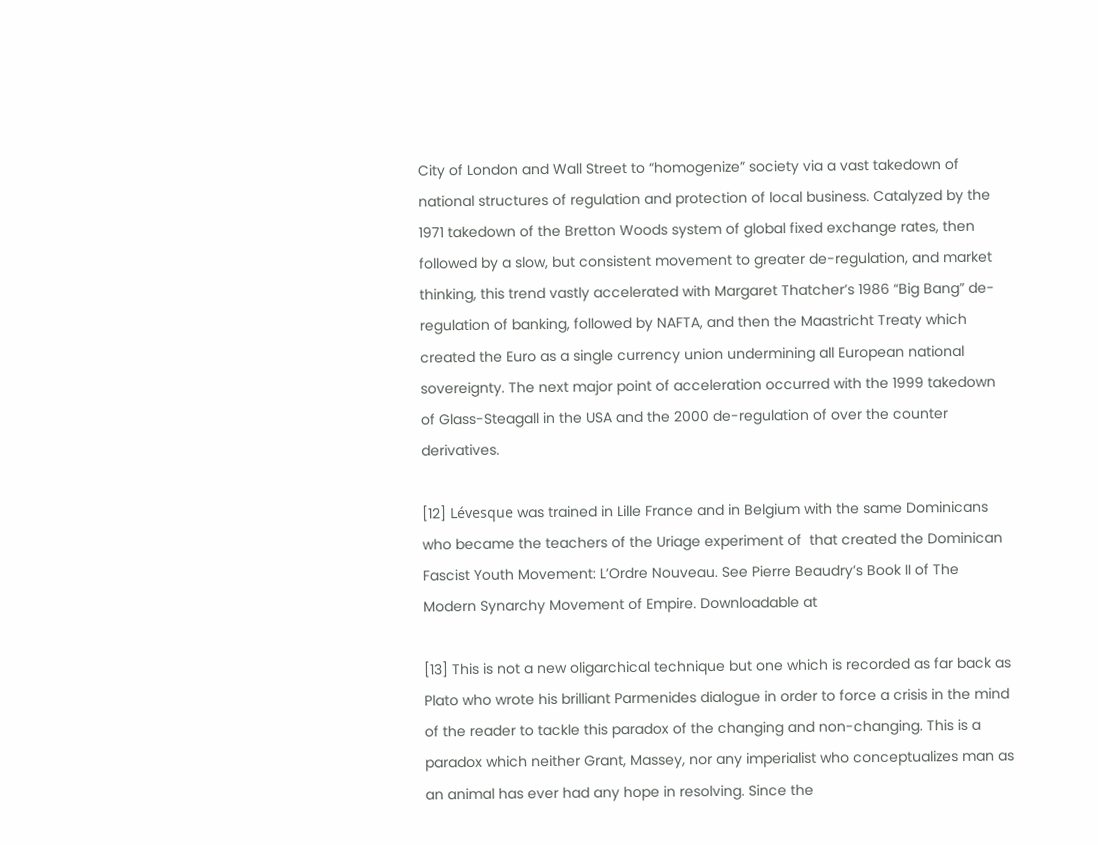City of London and Wall Street to “homogenize” society via a vast takedown of national structures of regulation and protection of local business. Catalyzed by the 1971 takedown of the Bretton Woods system of global fixed exchange rates, then followed by a slow, but consistent movement to greater de-regulation, and market thinking, this trend vastly accelerated with Margaret Thatcher’s 1986 “Big Bang” de-regulation of banking, followed by NAFTA, and then the Maastricht Treaty which created the Euro as a single currency union undermining all European national sovereignty. The next major point of acceleration occurred with the 1999 takedown of Glass-Steagall in the USA and the 2000 de-regulation of over the counter derivatives.

[12] Lévesque was trained in Lille France and in Belgium with the same Dominicans who became the teachers of the Uriage experiment of  that created the Dominican Fascist Youth Movement: L’Ordre Nouveau. See Pierre Beaudry’s Book II of The Modern Synarchy Movement of Empire. Downloadable at

[13] This is not a new oligarchical technique but one which is recorded as far back as Plato who wrote his brilliant Parmenides dialogue in order to force a crisis in the mind of the reader to tackle this paradox of the changing and non-changing. This is a paradox which neither Grant, Massey, nor any imperialist who conceptualizes man as an animal has ever had any hope in resolving. Since the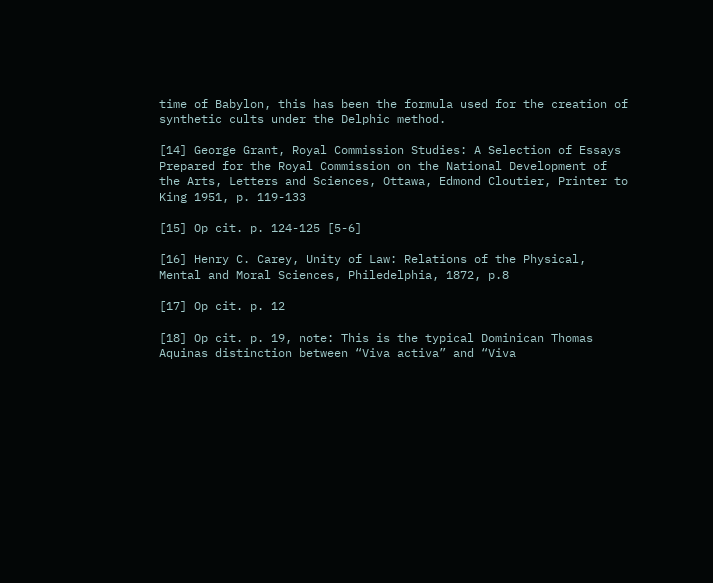time of Babylon, this has been the formula used for the creation of synthetic cults under the Delphic method.

[14] George Grant, Royal Commission Studies: A Selection of Essays Prepared for the Royal Commission on the National Development of the Arts, Letters and Sciences, Ottawa, Edmond Cloutier, Printer to King 1951, p. 119-133

[15] Op cit. p. 124-125 [5-6]

[16] Henry C. Carey, Unity of Law: Relations of the Physical, Mental and Moral Sciences, Philedelphia, 1872, p.8

[17] Op cit. p. 12

[18] Op cit. p. 19, note: This is the typical Dominican Thomas Aquinas distinction between “Viva activa” and “Viva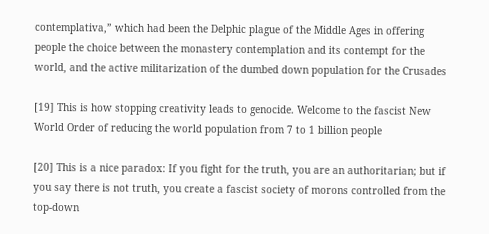contemplativa,” which had been the Delphic plague of the Middle Ages in offering people the choice between the monastery contemplation and its contempt for the world, and the active militarization of the dumbed down population for the Crusades

[19] This is how stopping creativity leads to genocide. Welcome to the fascist New World Order of reducing the world population from 7 to 1 billion people

[20] This is a nice paradox: If you fight for the truth, you are an authoritarian; but if you say there is not truth, you create a fascist society of morons controlled from the top-down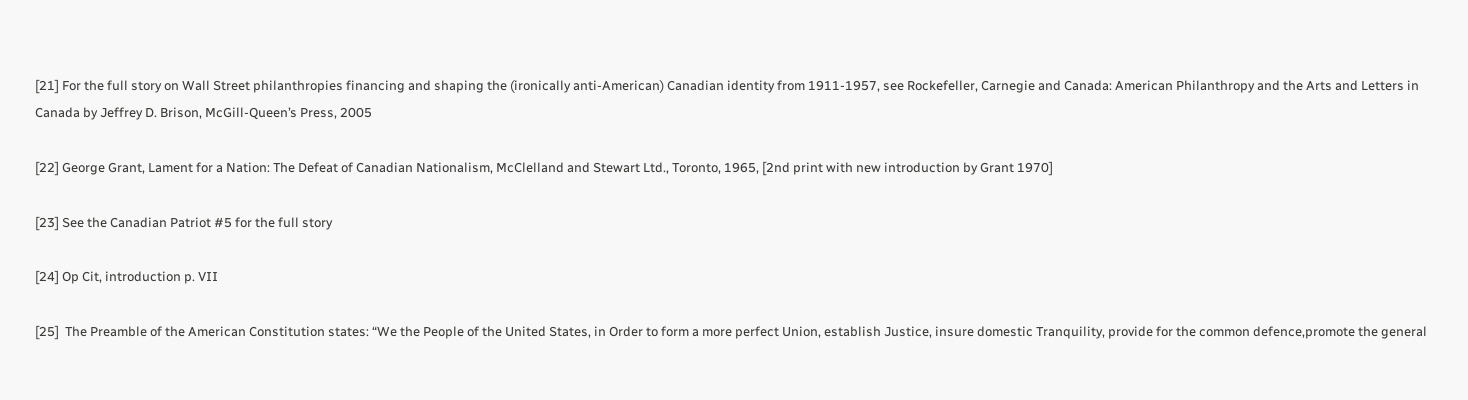[21] For the full story on Wall Street philanthropies financing and shaping the (ironically anti-American) Canadian identity from 1911-1957, see Rockefeller, Carnegie and Canada: American Philanthropy and the Arts and Letters in Canada by Jeffrey D. Brison, McGill-Queen’s Press, 2005

[22] George Grant, Lament for a Nation: The Defeat of Canadian Nationalism, McClelland and Stewart Ltd., Toronto, 1965, [2nd print with new introduction by Grant 1970]

[23] See the Canadian Patriot #5 for the full story

[24] Op Cit, introduction p. VII

[25]  The Preamble of the American Constitution states: “We the People of the United States, in Order to form a more perfect Union, establish Justice, insure domestic Tranquility, provide for the common defence,promote the general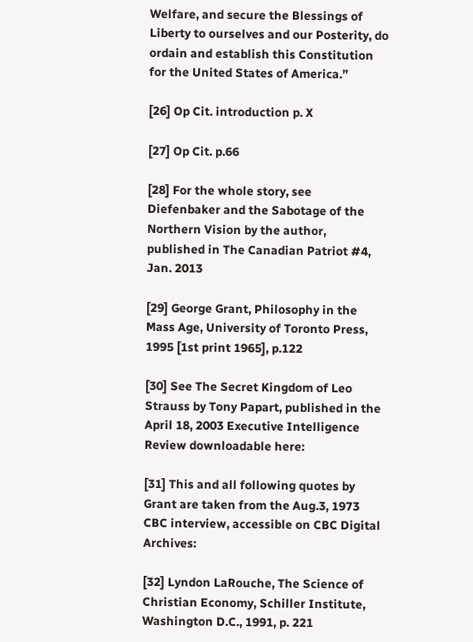Welfare, and secure the Blessings of Liberty to ourselves and our Posterity, do ordain and establish this Constitution for the United States of America.”

[26] Op Cit. introduction p. X

[27] Op Cit. p.66

[28] For the whole story, see Diefenbaker and the Sabotage of the Northern Vision by the author, published in The Canadian Patriot #4, Jan. 2013

[29] George Grant, Philosophy in the Mass Age, University of Toronto Press, 1995 [1st print 1965], p.122

[30] See The Secret Kingdom of Leo Strauss by Tony Papart, published in the April 18, 2003 Executive Intelligence Review downloadable here:

[31] This and all following quotes by Grant are taken from the Aug.3, 1973 CBC interview, accessible on CBC Digital Archives:

[32] Lyndon LaRouche, The Science of Christian Economy, Schiller Institute, Washington D.C., 1991, p. 221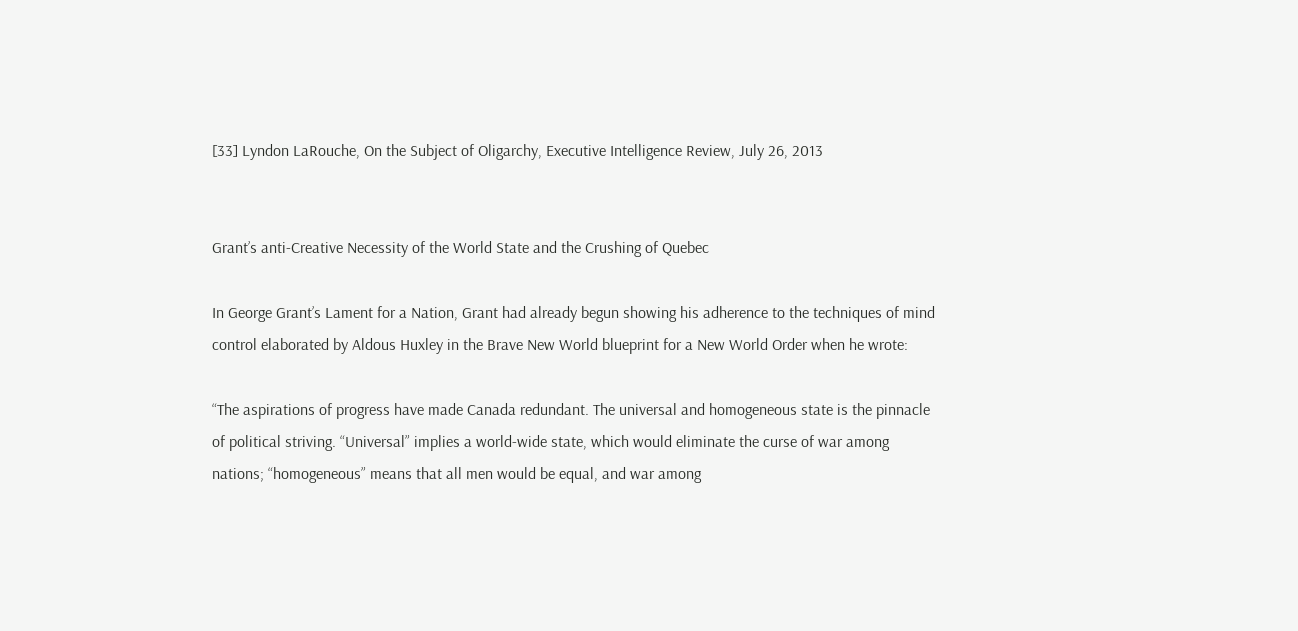[33] Lyndon LaRouche, On the Subject of Oligarchy, Executive Intelligence Review, July 26, 2013


Grant’s anti-Creative Necessity of the World State and the Crushing of Quebec

In George Grant’s Lament for a Nation, Grant had already begun showing his adherence to the techniques of mind control elaborated by Aldous Huxley in the Brave New World blueprint for a New World Order when he wrote:

“The aspirations of progress have made Canada redundant. The universal and homogeneous state is the pinnacle of political striving. “Universal” implies a world-wide state, which would eliminate the curse of war among nations; “homogeneous” means that all men would be equal, and war among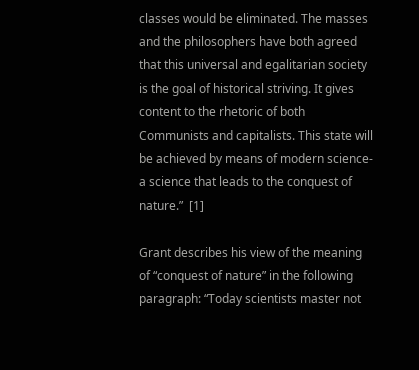classes would be eliminated. The masses and the philosophers have both agreed that this universal and egalitarian society is the goal of historical striving. It gives content to the rhetoric of both Communists and capitalists. This state will be achieved by means of modern science- a science that leads to the conquest of nature.”  [1]

Grant describes his view of the meaning of “conquest of nature” in the following paragraph: “Today scientists master not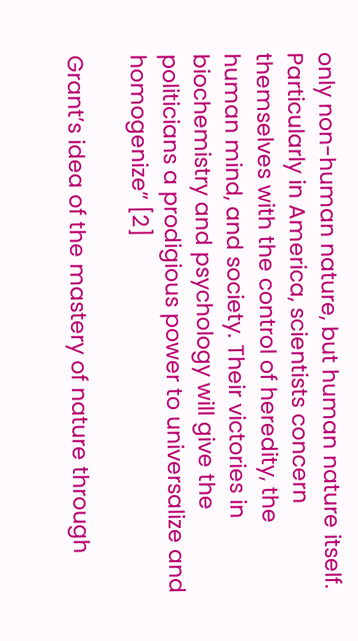only non-human nature, but human nature itself. Particularly in America, scientists concern themselves with the control of heredity, the human mind, and society. Their victories in biochemistry and psychology will give the politicians a prodigious power to universalize and homogenize” [2]

Grant’s idea of the mastery of nature through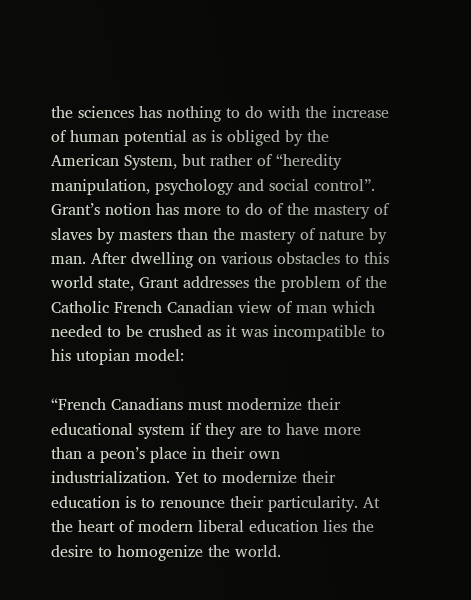the sciences has nothing to do with the increase of human potential as is obliged by the American System, but rather of “heredity manipulation, psychology and social control”. Grant’s notion has more to do of the mastery of slaves by masters than the mastery of nature by man. After dwelling on various obstacles to this world state, Grant addresses the problem of the Catholic French Canadian view of man which needed to be crushed as it was incompatible to his utopian model:

“French Canadians must modernize their educational system if they are to have more than a peon’s place in their own industrialization. Yet to modernize their education is to renounce their particularity. At the heart of modern liberal education lies the desire to homogenize the world.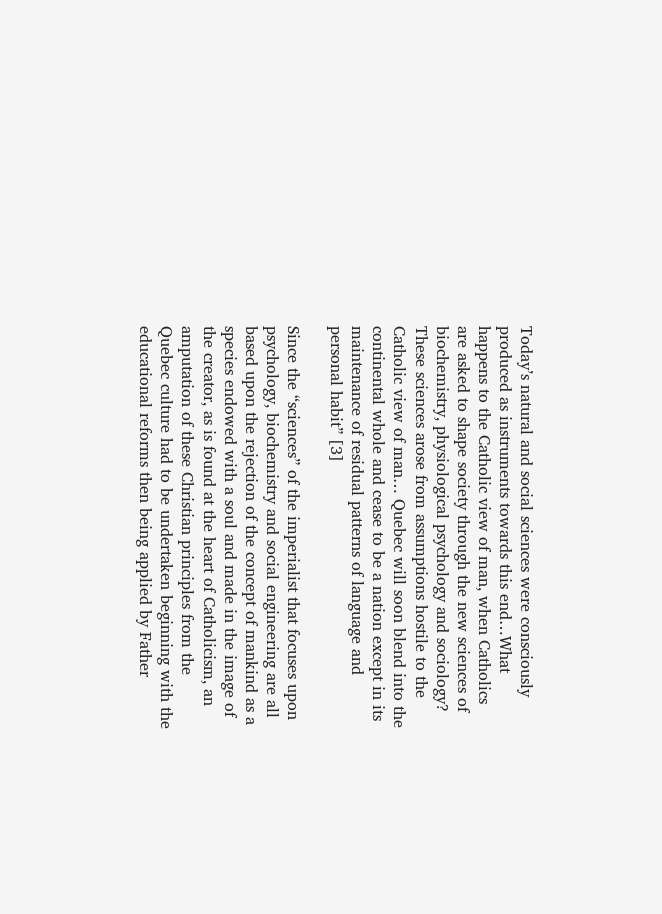Today’s natural and social sciences were consciously produced as instruments towards this end…What happens to the Catholic view of man, when Catholics are asked to shape society through the new sciences of biochemistry, physiological psychology and sociology? These sciences arose from assumptions hostile to the Catholic view of man… Quebec will soon blend into the continental whole and cease to be a nation except in its maintenance of residual patterns of language and personal habit” [3]

Since the “sciences” of the imperialist that focuses upon psychology, biochemistry and social engineering are all based upon the rejection of the concept of mankind as a species endowed with a soul and made in the image of the creator, as is found at the heart of Catholicism, an amputation of these Christian principles from the Quebec culture had to be undertaken beginning with the educational reforms then being applied by Father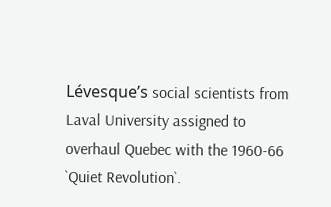Lévesque’s social scientists from Laval University assigned to overhaul Quebec with the 1960-66 `Quiet Revolution`.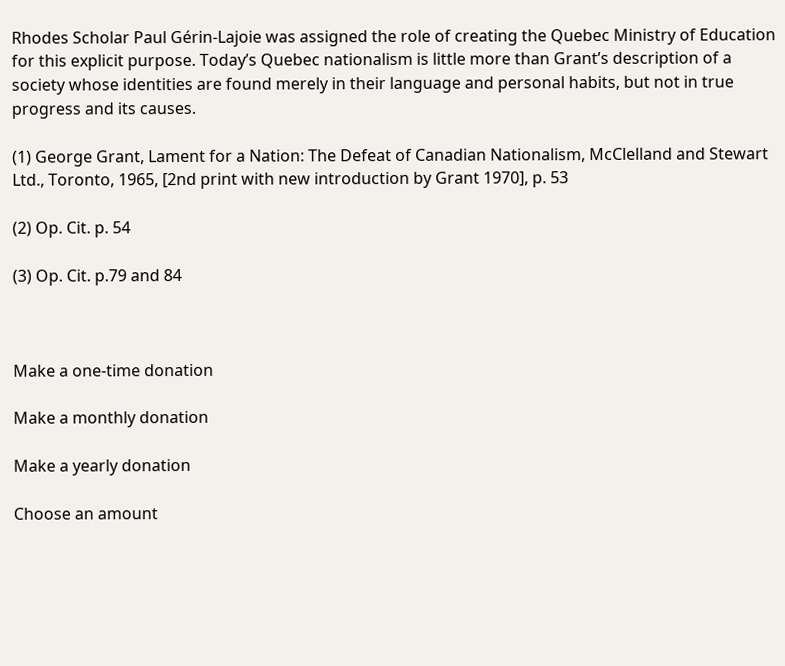Rhodes Scholar Paul Gérin-Lajoie was assigned the role of creating the Quebec Ministry of Education for this explicit purpose. Today’s Quebec nationalism is little more than Grant’s description of a society whose identities are found merely in their language and personal habits, but not in true progress and its causes.

(1) George Grant, Lament for a Nation: The Defeat of Canadian Nationalism, McClelland and Stewart Ltd., Toronto, 1965, [2nd print with new introduction by Grant 1970], p. 53

(2) Op. Cit. p. 54

(3) Op. Cit. p.79 and 84



Make a one-time donation

Make a monthly donation

Make a yearly donation

Choose an amount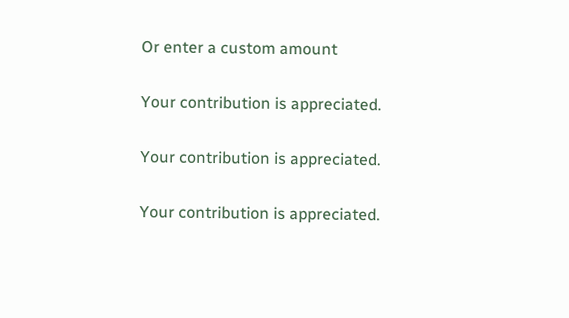Or enter a custom amount

Your contribution is appreciated.

Your contribution is appreciated.

Your contribution is appreciated.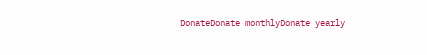DonateDonate monthlyDonate yearly